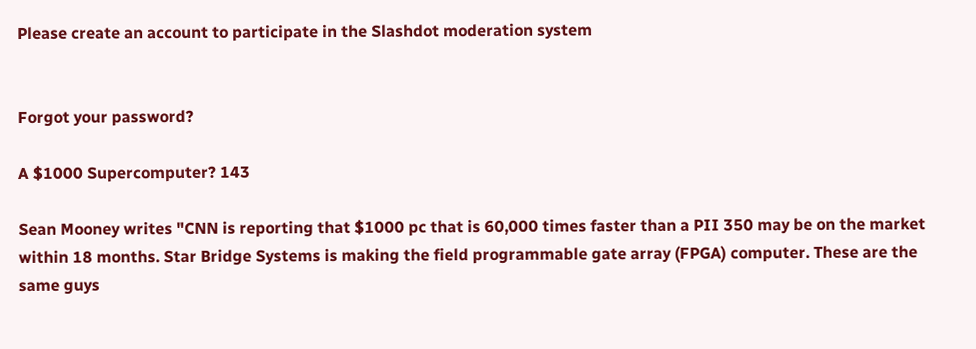Please create an account to participate in the Slashdot moderation system


Forgot your password?

A $1000 Supercomputer? 143

Sean Mooney writes "CNN is reporting that $1000 pc that is 60,000 times faster than a PII 350 may be on the market within 18 months. Star Bridge Systems is making the field programmable gate array (FPGA) computer. These are the same guys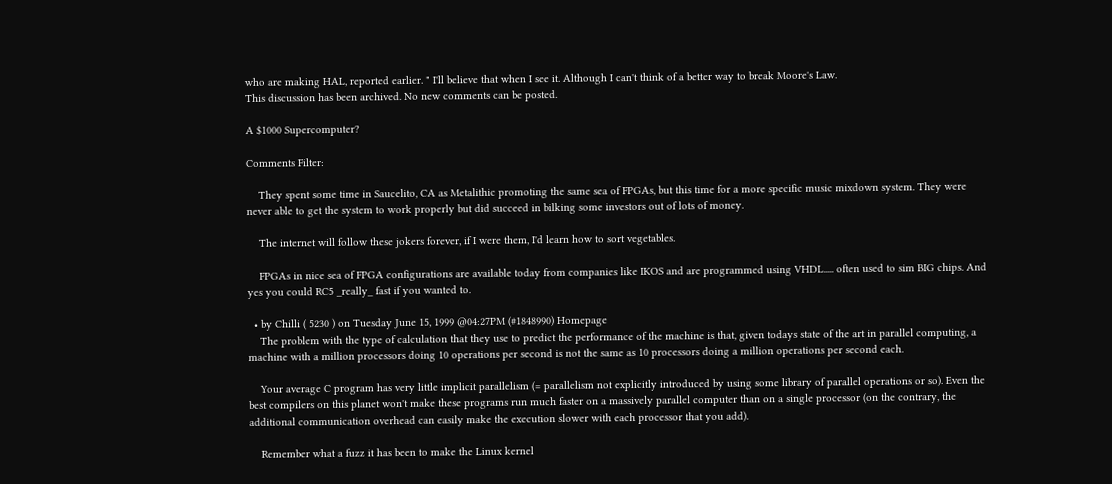who are making HAL, reported earlier. " I'll believe that when I see it. Although I can't think of a better way to break Moore's Law.
This discussion has been archived. No new comments can be posted.

A $1000 Supercomputer?

Comments Filter:

    They spent some time in Saucelito, CA as Metalithic promoting the same sea of FPGAs, but this time for a more specific music mixdown system. They were never able to get the system to work properly but did succeed in bilking some investors out of lots of money.

    The internet will follow these jokers forever, if I were them, I'd learn how to sort vegetables.

    FPGAs in nice sea of FPGA configurations are available today from companies like IKOS and are programmed using VHDL..... often used to sim BIG chips. And yes you could RC5 _really_ fast if you wanted to.

  • by Chilli ( 5230 ) on Tuesday June 15, 1999 @04:27PM (#1848990) Homepage
    The problem with the type of calculation that they use to predict the performance of the machine is that, given todays state of the art in parallel computing, a machine with a million processors doing 10 operations per second is not the same as 10 processors doing a million operations per second each.

    Your average C program has very little implicit parallelism (= parallelism not explicitly introduced by using some library of parallel operations or so). Even the best compilers on this planet won't make these programs run much faster on a massively parallel computer than on a single processor (on the contrary, the additional communication overhead can easily make the execution slower with each processor that you add).

    Remember what a fuzz it has been to make the Linux kernel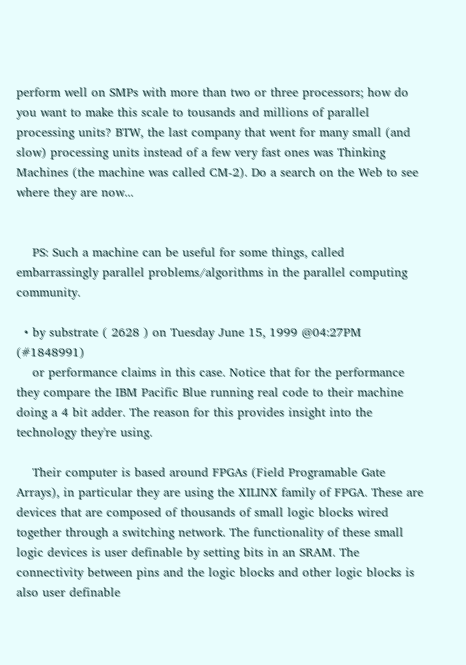perform well on SMPs with more than two or three processors; how do you want to make this scale to tousands and millions of parallel processing units? BTW, the last company that went for many small (and slow) processing units instead of a few very fast ones was Thinking Machines (the machine was called CM-2). Do a search on the Web to see where they are now...


    PS: Such a machine can be useful for some things, called embarrassingly parallel problems/algorithms in the parallel computing community.

  • by substrate ( 2628 ) on Tuesday June 15, 1999 @04:27PM (#1848991)
    or performance claims in this case. Notice that for the performance they compare the IBM Pacific Blue running real code to their machine doing a 4 bit adder. The reason for this provides insight into the technology they're using.

    Their computer is based around FPGAs (Field Programable Gate Arrays), in particular they are using the XILINX family of FPGA. These are devices that are composed of thousands of small logic blocks wired together through a switching network. The functionality of these small logic devices is user definable by setting bits in an SRAM. The connectivity between pins and the logic blocks and other logic blocks is also user definable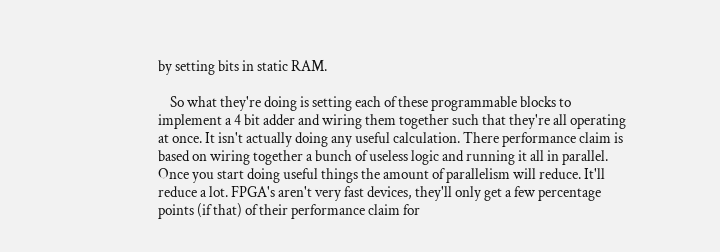by setting bits in static RAM.

    So what they're doing is setting each of these programmable blocks to implement a 4 bit adder and wiring them together such that they're all operating at once. It isn't actually doing any useful calculation. There performance claim is based on wiring together a bunch of useless logic and running it all in parallel. Once you start doing useful things the amount of parallelism will reduce. It'll reduce a lot. FPGA's aren't very fast devices, they'll only get a few percentage points (if that) of their performance claim for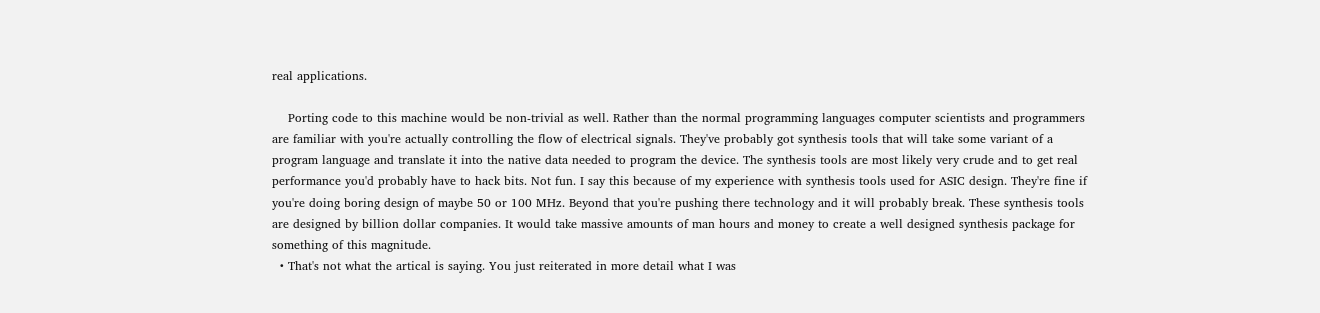real applications.

    Porting code to this machine would be non-trivial as well. Rather than the normal programming languages computer scientists and programmers are familiar with you're actually controlling the flow of electrical signals. They've probably got synthesis tools that will take some variant of a program language and translate it into the native data needed to program the device. The synthesis tools are most likely very crude and to get real performance you'd probably have to hack bits. Not fun. I say this because of my experience with synthesis tools used for ASIC design. They're fine if you're doing boring design of maybe 50 or 100 MHz. Beyond that you're pushing there technology and it will probably break. These synthesis tools are designed by billion dollar companies. It would take massive amounts of man hours and money to create a well designed synthesis package for something of this magnitude.
  • That's not what the artical is saying. You just reiterated in more detail what I was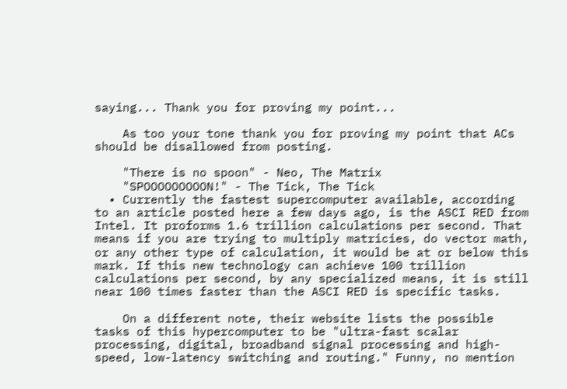saying... Thank you for proving my point...

    As too your tone thank you for proving my point that ACs should be disallowed from posting.

    "There is no spoon" - Neo, The Matrix
    "SPOOOOOOOOON!" - The Tick, The Tick
  • Currently the fastest supercomputer available, according to an article posted here a few days ago, is the ASCI RED from Intel. It proforms 1.6 trillion calculations per second. That means if you are trying to multiply matricies, do vector math, or any other type of calculation, it would be at or below this mark. If this new technology can achieve 100 trillion calculations per second, by any specialized means, it is still near 100 times faster than the ASCI RED is specific tasks.

    On a different note, their website lists the possible tasks of this hypercomputer to be "ultra-fast scalar processing, digital, broadband signal processing and high-speed, low-latency switching and routing." Funny, no mention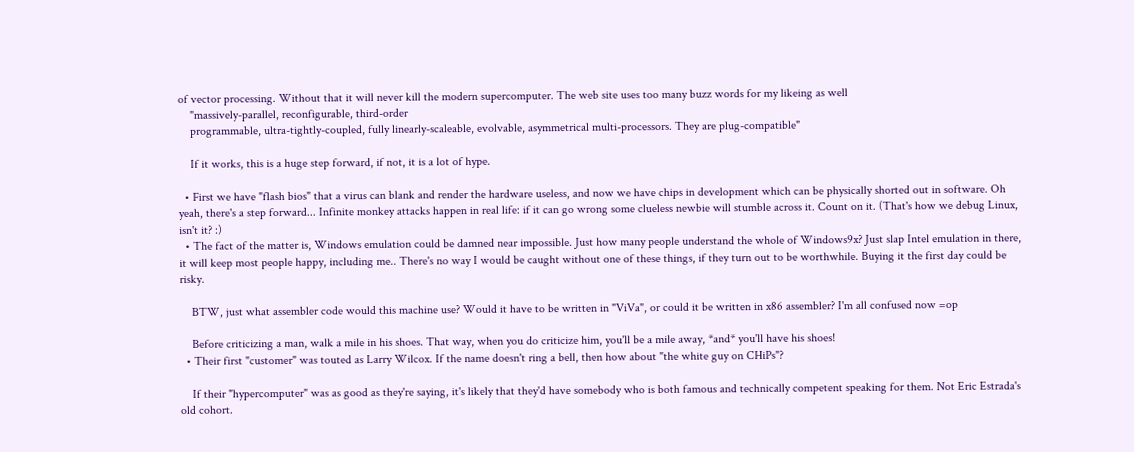of vector processing. Without that it will never kill the modern supercomputer. The web site uses too many buzz words for my likeing as well
    "massively-parallel, reconfigurable, third-order
    programmable, ultra-tightly-coupled, fully linearly-scaleable, evolvable, asymmetrical multi-processors. They are plug-compatible"

    If it works, this is a huge step forward, if not, it is a lot of hype.

  • First we have "flash bios" that a virus can blank and render the hardware useless, and now we have chips in development which can be physically shorted out in software. Oh yeah, there's a step forward... Infinite monkey attacks happen in real life: if it can go wrong some clueless newbie will stumble across it. Count on it. (That's how we debug Linux, isn't it? :)
  • The fact of the matter is, Windows emulation could be damned near impossible. Just how many people understand the whole of Windows9x? Just slap Intel emulation in there, it will keep most people happy, including me.. There's no way I would be caught without one of these things, if they turn out to be worthwhile. Buying it the first day could be risky.

    BTW, just what assembler code would this machine use? Would it have to be written in "ViVa", or could it be written in x86 assembler? I'm all confused now =op

    Before criticizing a man, walk a mile in his shoes. That way, when you do criticize him, you'll be a mile away, *and* you'll have his shoes!
  • Their first "customer" was touted as Larry Wilcox. If the name doesn't ring a bell, then how about "the white guy on CHiPs"?

    If their "hypercomputer" was as good as they're saying, it's likely that they'd have somebody who is both famous and technically competent speaking for them. Not Eric Estrada's old cohort.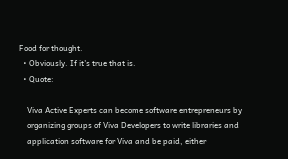Food for thought.
  • Obviously. If it's true that is.
  • Quote:

    Viva Active Experts can become software entrepreneurs by
    organizing groups of Viva Developers to write libraries and
    application software for Viva and be paid, either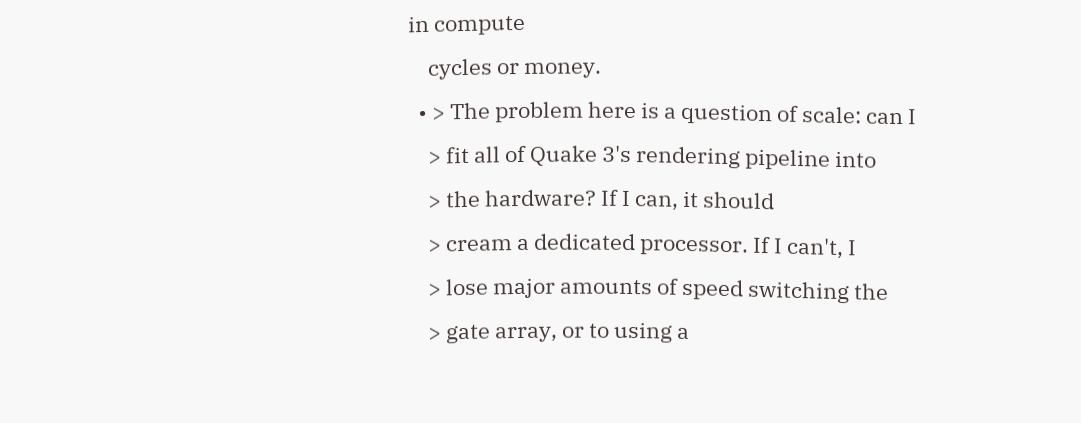in compute
    cycles or money.
  • > The problem here is a question of scale: can I
    > fit all of Quake 3's rendering pipeline into
    > the hardware? If I can, it should
    > cream a dedicated processor. If I can't, I
    > lose major amounts of speed switching the
    > gate array, or to using a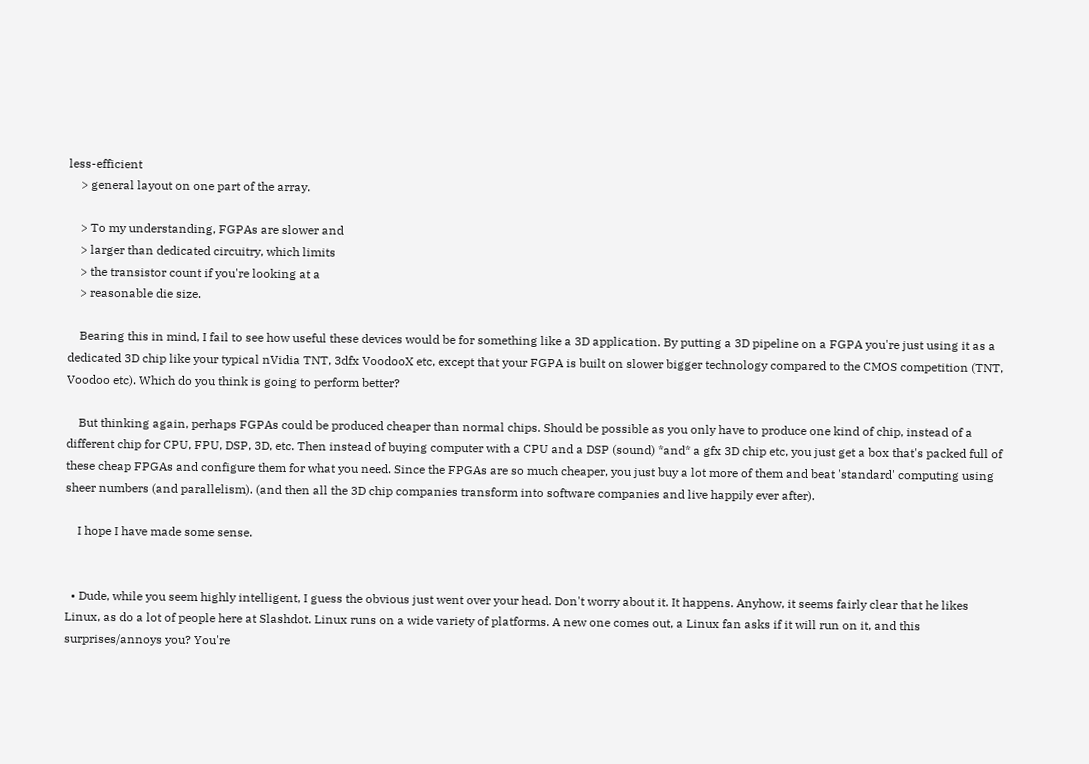less-efficient
    > general layout on one part of the array.

    > To my understanding, FGPAs are slower and
    > larger than dedicated circuitry, which limits
    > the transistor count if you're looking at a
    > reasonable die size.

    Bearing this in mind, I fail to see how useful these devices would be for something like a 3D application. By putting a 3D pipeline on a FGPA you're just using it as a dedicated 3D chip like your typical nVidia TNT, 3dfx VoodooX etc, except that your FGPA is built on slower bigger technology compared to the CMOS competition (TNT, Voodoo etc). Which do you think is going to perform better?

    But thinking again, perhaps FGPAs could be produced cheaper than normal chips. Should be possible as you only have to produce one kind of chip, instead of a different chip for CPU, FPU, DSP, 3D, etc. Then instead of buying computer with a CPU and a DSP (sound) *and* a gfx 3D chip etc, you just get a box that's packed full of these cheap FPGAs and configure them for what you need. Since the FPGAs are so much cheaper, you just buy a lot more of them and beat 'standard' computing using sheer numbers (and parallelism). (and then all the 3D chip companies transform into software companies and live happily ever after).

    I hope I have made some sense.


  • Dude, while you seem highly intelligent, I guess the obvious just went over your head. Don't worry about it. It happens. Anyhow, it seems fairly clear that he likes Linux, as do a lot of people here at Slashdot. Linux runs on a wide variety of platforms. A new one comes out, a Linux fan asks if it will run on it, and this surprises/annoys you? You're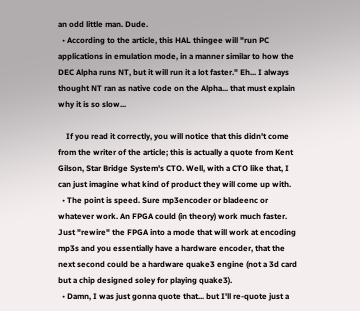an odd little man. Dude.
  • According to the article, this HAL thingee will "run PC applications in emulation mode, in a manner similar to how the DEC Alpha runs NT, but it will run it a lot faster." Eh... I always thought NT ran as native code on the Alpha... that must explain why it is so slow...

    If you read it correctly, you will notice that this didn't come from the writer of the article; this is actually a quote from Kent Gilson, Star Bridge System's CTO. Well, with a CTO like that, I can just imagine what kind of product they will come up with.
  • The point is speed. Sure mp3encoder or bladeenc or whatever work. An FPGA could (in theory) work much faster. Just "rewire" the FPGA into a mode that will work at encoding mp3s and you essentially have a hardware encoder, that the next second could be a hardware quake3 engine (not a 3d card but a chip designed soley for playing quake3).
  • Damn, I was just gonna quote that... but I'll re-quote just a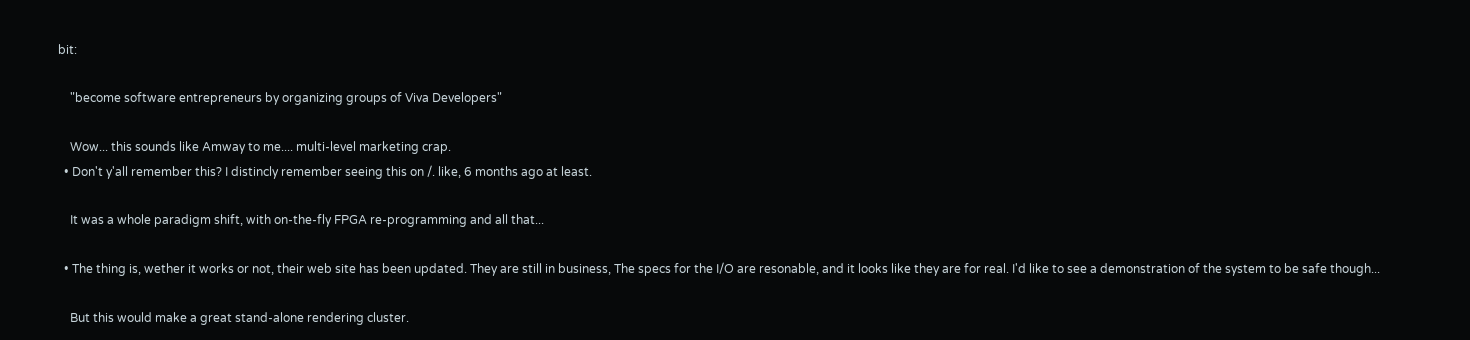bit:

    "become software entrepreneurs by organizing groups of Viva Developers"

    Wow... this sounds like Amway to me.... multi-level marketing crap.
  • Don't y'all remember this? I distincly remember seeing this on /. like, 6 months ago at least.

    It was a whole paradigm shift, with on-the-fly FPGA re-programming and all that...

  • The thing is, wether it works or not, their web site has been updated. They are still in business, The specs for the I/O are resonable, and it looks like they are for real. I'd like to see a demonstration of the system to be safe though...

    But this would make a great stand-alone rendering cluster.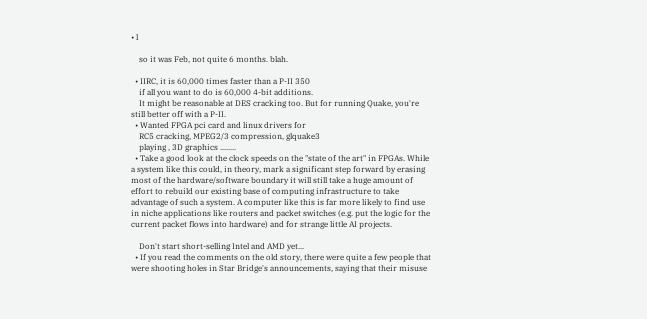• l

    so it was Feb, not quite 6 months. blah.

  • IIRC, it is 60,000 times faster than a P-II 350
    if all you want to do is 60,000 4-bit additions.
    It might be reasonable at DES cracking too. But for running Quake, you're still better off with a P-II.
  • Wanted FPGA pci card and linux drivers for
    RC5 cracking, MPEG2/3 compression, glquake3
    playing , 3D graphics ........
  • Take a good look at the clock speeds on the "state of the art" in FPGAs. While a system like this could, in theory, mark a significant step forward by erasing most of the hardware/software boundary it will still take a huge amount of effort to rebuild our existing base of computing infrastructure to take advantage of such a system. A computer like this is far more likely to find use in niche applications like routers and packet switches (e.g. put the logic for the current packet flows into hardware) and for strange little AI projects.

    Don't start short-selling Intel and AMD yet...
  • If you read the comments on the old story, there were quite a few people that were shooting holes in Star Bridge's announcements, saying that their misuse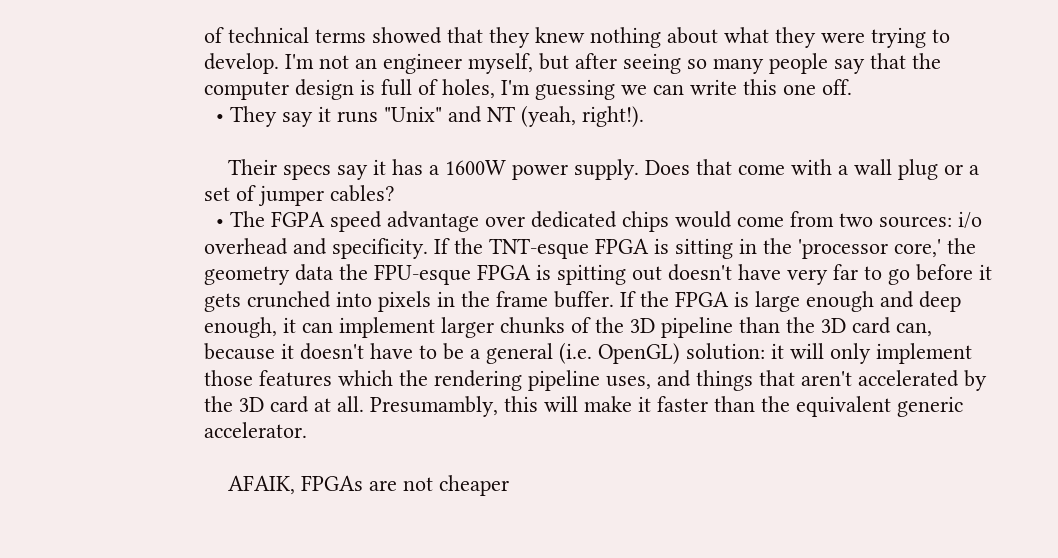of technical terms showed that they knew nothing about what they were trying to develop. I'm not an engineer myself, but after seeing so many people say that the computer design is full of holes, I'm guessing we can write this one off.
  • They say it runs "Unix" and NT (yeah, right!).

    Their specs say it has a 1600W power supply. Does that come with a wall plug or a set of jumper cables?
  • The FGPA speed advantage over dedicated chips would come from two sources: i/o overhead and specificity. If the TNT-esque FPGA is sitting in the 'processor core,' the geometry data the FPU-esque FPGA is spitting out doesn't have very far to go before it gets crunched into pixels in the frame buffer. If the FPGA is large enough and deep enough, it can implement larger chunks of the 3D pipeline than the 3D card can, because it doesn't have to be a general (i.e. OpenGL) solution: it will only implement those features which the rendering pipeline uses, and things that aren't accelerated by the 3D card at all. Presumambly, this will make it faster than the equivalent generic accelerator.

    AFAIK, FPGAs are not cheaper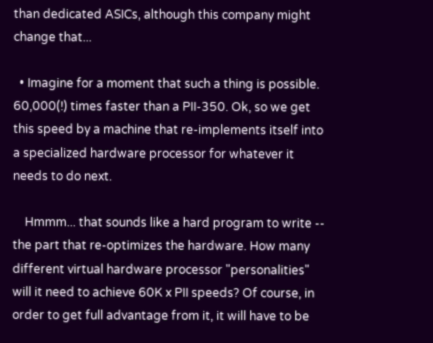than dedicated ASICs, although this company might change that...

  • Imagine for a moment that such a thing is possible. 60,000(!) times faster than a PII-350. Ok, so we get this speed by a machine that re-implements itself into a specialized hardware processor for whatever it needs to do next.

    Hmmm... that sounds like a hard program to write -- the part that re-optimizes the hardware. How many different virtual hardware processor "personalities" will it need to achieve 60K x PII speeds? Of course, in order to get full advantage from it, it will have to be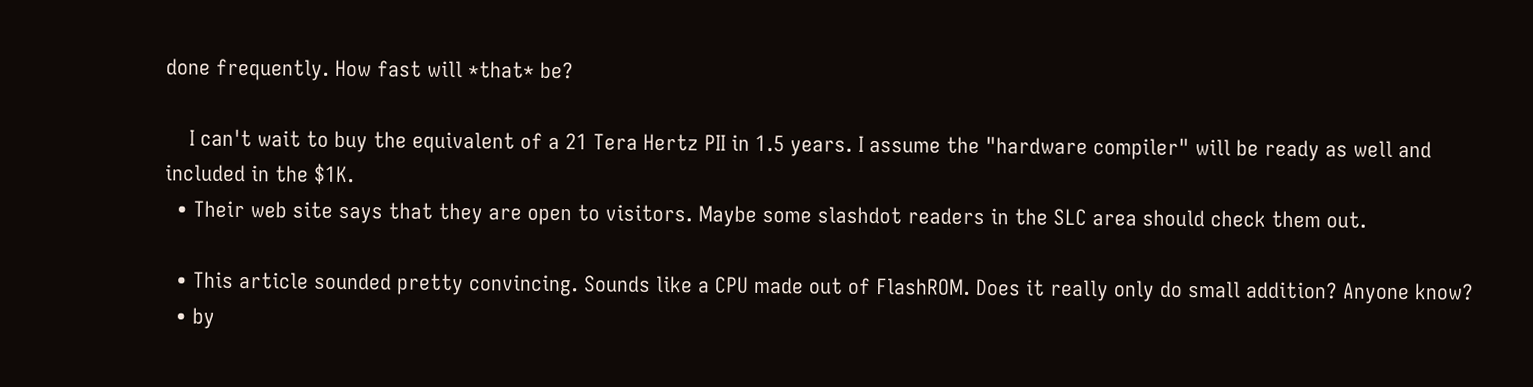done frequently. How fast will *that* be?

    I can't wait to buy the equivalent of a 21 Tera Hertz PII in 1.5 years. I assume the "hardware compiler" will be ready as well and included in the $1K.
  • Their web site says that they are open to visitors. Maybe some slashdot readers in the SLC area should check them out.

  • This article sounded pretty convincing. Sounds like a CPU made out of FlashROM. Does it really only do small addition? Anyone know?
  • by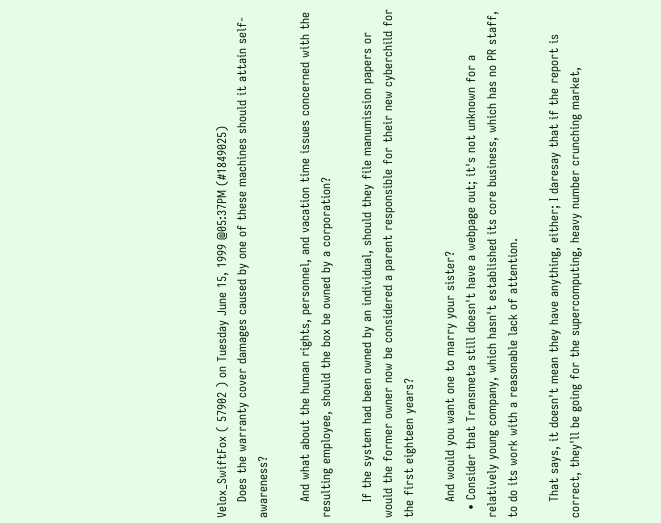Velox_SwiftFox ( 57902 ) on Tuesday June 15, 1999 @05:37PM (#1849025)
    Does the warranty cover damages caused by one of these machines should it attain self-awareness?

    And what about the human rights, personnel, and vacation time issues concerned with the resulting employee, should the box be owned by a corporation?

    If the system had been owned by an individual, should they file manumission papers or would the former owner now be considered a parent responsible for their new cyberchild for the first eighteen years?

    And would you want one to marry your sister?
  • Consider that Transmeta still doesn't have a webpage out; it's not unknown for a relatively young company, which hasn't established its core business, which has no PR staff, to do its work with a reasonable lack of attention.

    That says, it doesn't mean they have anything, either; I daresay that if the report is correct, they'll be going for the supercomputing, heavy number crunching market,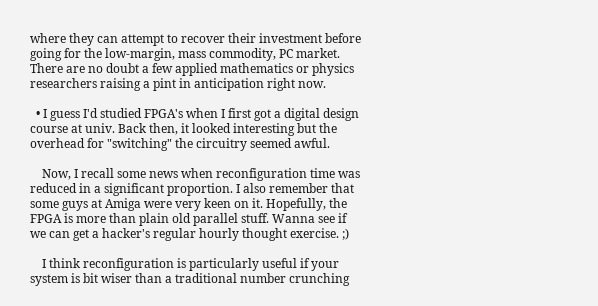where they can attempt to recover their investment before going for the low-margin, mass commodity, PC market. There are no doubt a few applied mathematics or physics researchers raising a pint in anticipation right now.

  • I guess I'd studied FPGA's when I first got a digital design course at univ. Back then, it looked interesting but the overhead for "switching" the circuitry seemed awful.

    Now, I recall some news when reconfiguration time was reduced in a significant proportion. I also remember that some guys at Amiga were very keen on it. Hopefully, the FPGA is more than plain old parallel stuff. Wanna see if we can get a hacker's regular hourly thought exercise. ;)

    I think reconfiguration is particularly useful if your system is bit wiser than a traditional number crunching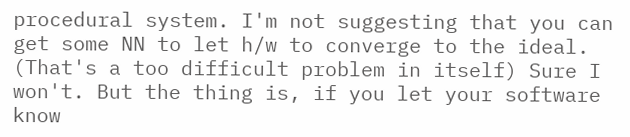procedural system. I'm not suggesting that you can get some NN to let h/w to converge to the ideal. (That's a too difficult problem in itself) Sure I won't. But the thing is, if you let your software know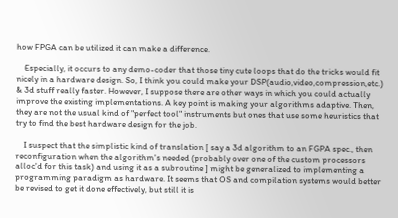how FPGA can be utilized it can make a difference.

    Especially, it occurs to any demo-coder that those tiny cute loops that do the tricks would fit nicely in a hardware design. So, I think you could make your DSP(audio,video,compression,etc.) & 3d stuff really faster. However, I suppose there are other ways in which you could actually improve the existing implementations. A key point is making your algorithms adaptive. Then, they are not the usual kind of "perfect tool" instruments but ones that use some heuristics that try to find the best hardware design for the job.

    I suspect that the simplistic kind of translation [ say a 3d algorithm to an FGPA spec., then reconfiguration when the algorithm's needed (probably over one of the custom processors alloc'd for this task) and using it as a subroutine ] might be generalized to implementing a programming paradigm as hardware. It seems that OS and compilation systems would better be revised to get it done effectively, but still it is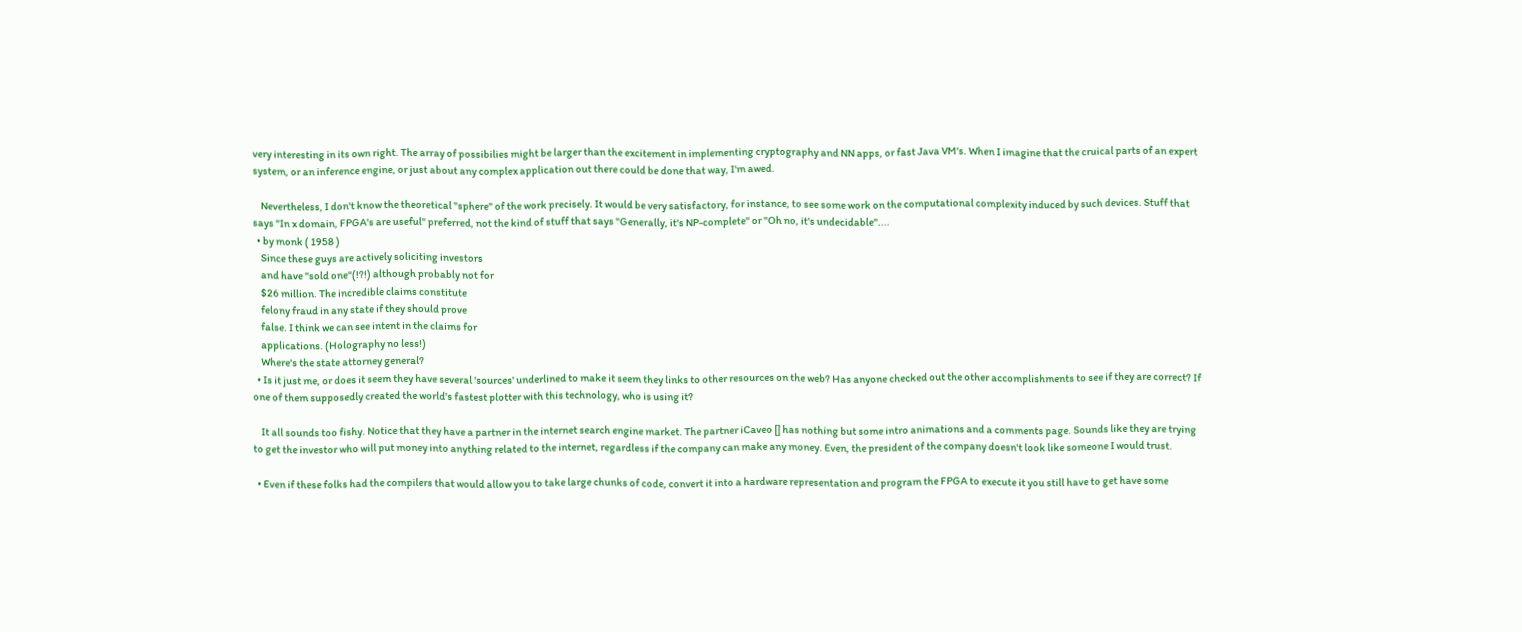very interesting in its own right. The array of possibilies might be larger than the excitement in implementing cryptography and NN apps, or fast Java VM's. When I imagine that the cruical parts of an expert system, or an inference engine, or just about any complex application out there could be done that way, I'm awed.

    Nevertheless, I don't know the theoretical "sphere" of the work precisely. It would be very satisfactory, for instance, to see some work on the computational complexity induced by such devices. Stuff that says "In x domain, FPGA's are useful" preferred, not the kind of stuff that says "Generally, it's NP-complete" or "Oh no, it's undecidable"....
  • by monk ( 1958 )
    Since these guys are actively soliciting investors
    and have "sold one"(!?!) although probably not for
    $26 million. The incredible claims constitute
    felony fraud in any state if they should prove
    false. I think we can see intent in the claims for
    applications. (Holography no less!)
    Where's the state attorney general?
  • Is it just me, or does it seem they have several 'sources' underlined to make it seem they links to other resources on the web? Has anyone checked out the other accomplishments to see if they are correct? If one of them supposedly created the world's fastest plotter with this technology, who is using it?

    It all sounds too fishy. Notice that they have a partner in the internet search engine market. The partner iCaveo [] has nothing but some intro animations and a comments page. Sounds like they are trying to get the investor who will put money into anything related to the internet, regardless if the company can make any money. Even, the president of the company doesn't look like someone I would trust.

  • Even if these folks had the compilers that would allow you to take large chunks of code, convert it into a hardware representation and program the FPGA to execute it you still have to get have some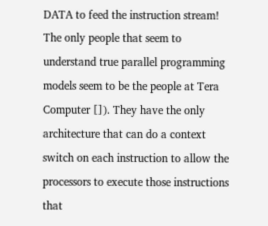DATA to feed the instruction stream! The only people that seem to understand true parallel programming models seem to be the people at Tera Computer []). They have the only architecture that can do a context switch on each instruction to allow the processors to execute those instructions that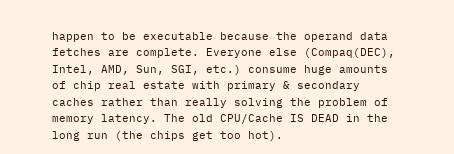happen to be executable because the operand data fetches are complete. Everyone else (Compaq(DEC), Intel, AMD, Sun, SGI, etc.) consume huge amounts of chip real estate with primary & secondary caches rather than really solving the problem of memory latency. The old CPU/Cache IS DEAD in the long run (the chips get too hot).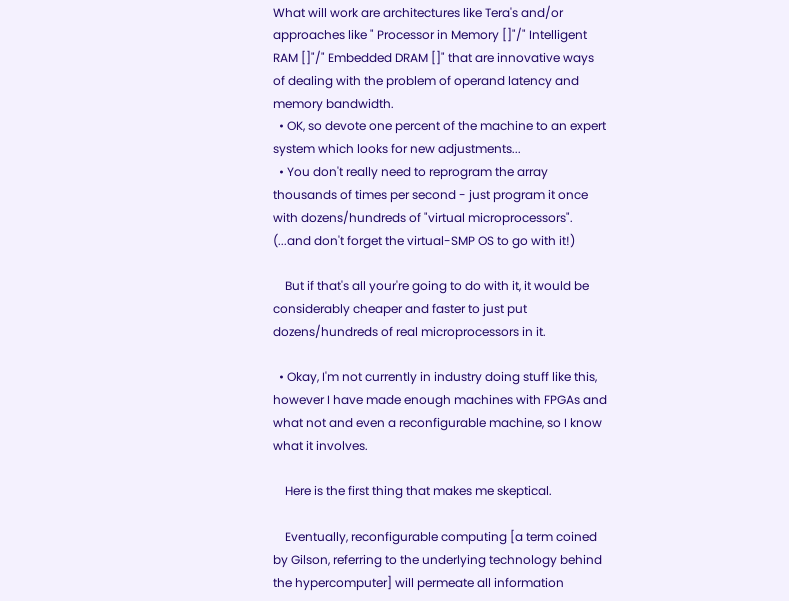What will work are architectures like Tera's and/or approaches like " Processor in Memory []"/" Intelligent RAM []"/" Embedded DRAM []" that are innovative ways of dealing with the problem of operand latency and memory bandwidth.
  • OK, so devote one percent of the machine to an expert system which looks for new adjustments...
  • You don't really need to reprogram the array thousands of times per second - just program it once with dozens/hundreds of "virtual microprocessors". (...and don't forget the virtual-SMP OS to go with it!)

    But if that's all your're going to do with it, it would be considerably cheaper and faster to just put dozens/hundreds of real microprocessors in it.

  • Okay, I'm not currently in industry doing stuff like this, however I have made enough machines with FPGAs and what not and even a reconfigurable machine, so I know what it involves.

    Here is the first thing that makes me skeptical.

    Eventually, reconfigurable computing [a term coined by Gilson, referring to the underlying technology behind the hypercomputer] will permeate all information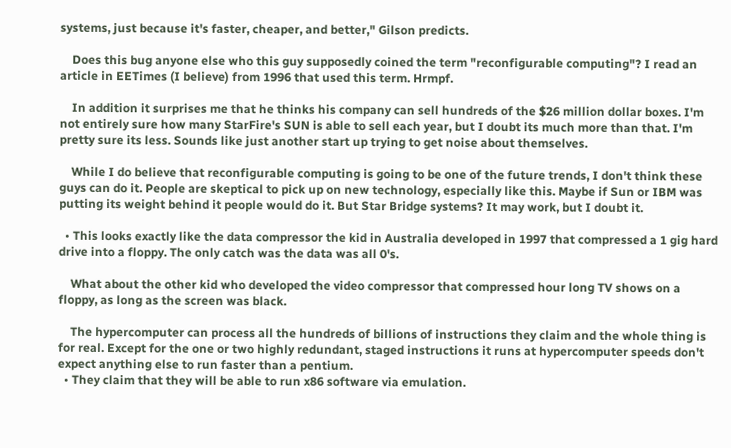systems, just because it's faster, cheaper, and better," Gilson predicts.

    Does this bug anyone else who this guy supposedly coined the term "reconfigurable computing"? I read an article in EETimes (I believe) from 1996 that used this term. Hrmpf.

    In addition it surprises me that he thinks his company can sell hundreds of the $26 million dollar boxes. I'm not entirely sure how many StarFire's SUN is able to sell each year, but I doubt its much more than that. I'm pretty sure its less. Sounds like just another start up trying to get noise about themselves.

    While I do believe that reconfigurable computing is going to be one of the future trends, I don't think these guys can do it. People are skeptical to pick up on new technology, especially like this. Maybe if Sun or IBM was putting its weight behind it people would do it. But Star Bridge systems? It may work, but I doubt it.

  • This looks exactly like the data compressor the kid in Australia developed in 1997 that compressed a 1 gig hard drive into a floppy. The only catch was the data was all 0's.

    What about the other kid who developed the video compressor that compressed hour long TV shows on a floppy, as long as the screen was black.

    The hypercomputer can process all the hundreds of billions of instructions they claim and the whole thing is for real. Except for the one or two highly redundant, staged instructions it runs at hypercomputer speeds don't expect anything else to run faster than a pentium.
  • They claim that they will be able to run x86 software via emulation.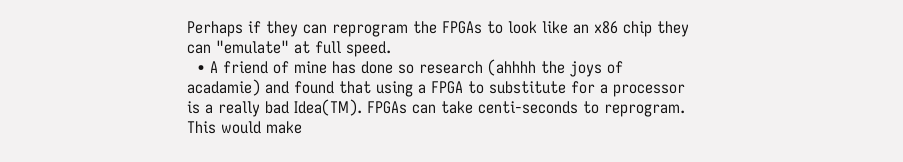Perhaps if they can reprogram the FPGAs to look like an x86 chip they can "emulate" at full speed.
  • A friend of mine has done so research (ahhhh the joys of acadamie) and found that using a FPGA to substitute for a processor is a really bad Idea(TM). FPGAs can take centi-seconds to reprogram. This would make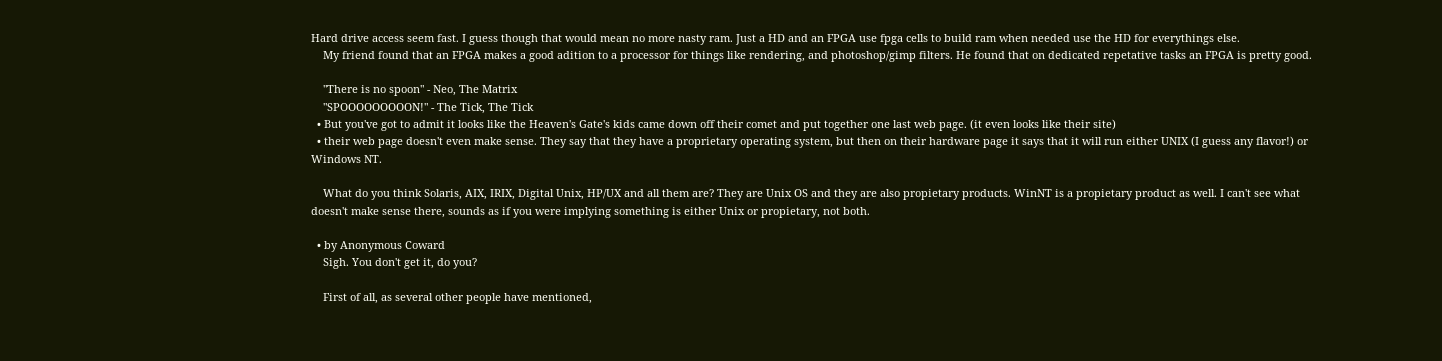Hard drive access seem fast. I guess though that would mean no more nasty ram. Just a HD and an FPGA use fpga cells to build ram when needed use the HD for everythings else.
    My friend found that an FPGA makes a good adition to a processor for things like rendering, and photoshop/gimp filters. He found that on dedicated repetative tasks an FPGA is pretty good.

    "There is no spoon" - Neo, The Matrix
    "SPOOOOOOOOON!" - The Tick, The Tick
  • But you've got to admit it looks like the Heaven's Gate's kids came down off their comet and put together one last web page. (it even looks like their site)
  • their web page doesn't even make sense. They say that they have a proprietary operating system, but then on their hardware page it says that it will run either UNIX (I guess any flavor!) or Windows NT.

    What do you think Solaris, AIX, IRIX, Digital Unix, HP/UX and all them are? They are Unix OS and they are also propietary products. WinNT is a propietary product as well. I can't see what doesn't make sense there, sounds as if you were implying something is either Unix or propietary, not both.

  • by Anonymous Coward
    Sigh. You don't get it, do you?

    First of all, as several other people have mentioned,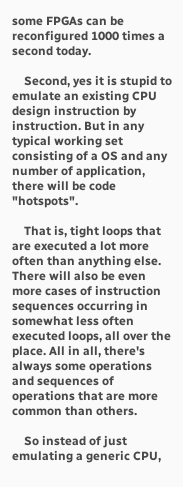some FPGAs can be reconfigured 1000 times a second today.

    Second, yes it is stupid to emulate an existing CPU design instruction by instruction. But in any typical working set consisting of a OS and any number of application, there will be code "hotspots".

    That is, tight loops that are executed a lot more often than anything else. There will also be even more cases of instruction sequences occurring in somewhat less often executed loops, all over the place. All in all, there's always some operations and sequences of operations that are more common than others.

    So instead of just emulating a generic CPU,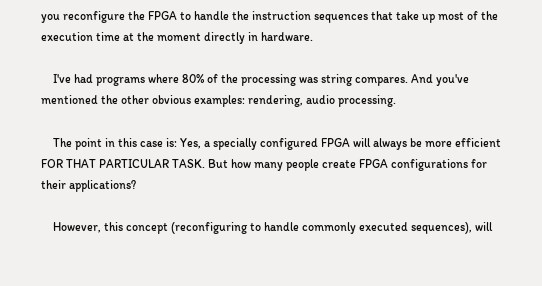you reconfigure the FPGA to handle the instruction sequences that take up most of the execution time at the moment directly in hardware.

    I've had programs where 80% of the processing was string compares. And you've mentioned the other obvious examples: rendering, audio processing.

    The point in this case is: Yes, a specially configured FPGA will always be more efficient FOR THAT PARTICULAR TASK. But how many people create FPGA configurations for their applications?

    However, this concept (reconfiguring to handle commonly executed sequences), will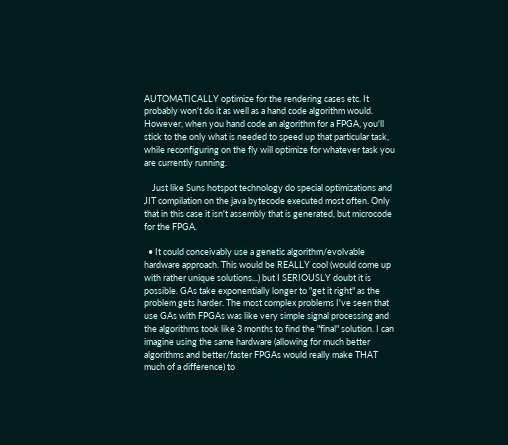AUTOMATICALLY optimize for the rendering cases etc. It probably won't do it as well as a hand code algorithm would. However, when you hand code an algorithm for a FPGA, you'll stick to the only what is needed to speed up that particular task, while reconfiguring on the fly will optimize for whatever task you are currently running.

    Just like Suns hotspot technology do special optimizations and JIT compilation on the java bytecode executed most often. Only that in this case it isn't assembly that is generated, but microcode for the FPGA.

  • It could conceivably use a genetic algorithm/evolvable hardware approach. This would be REALLY cool (would come up with rather unique solutions...) but I SERIOUSLY doubt it is possible. GAs take exponentially longer to "get it right" as the problem gets harder. The most complex problems I've seen that use GAs with FPGAs was like very simple signal processing and the algorithms took like 3 months to find the "final" solution. I can imagine using the same hardware (allowing for much better algorithms and better/faster FPGAs would really make THAT much of a difference) to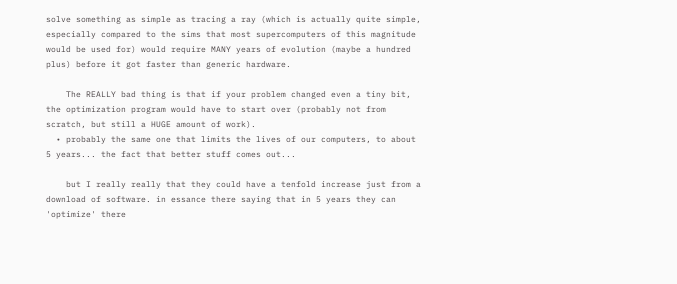solve something as simple as tracing a ray (which is actually quite simple, especially compared to the sims that most supercomputers of this magnitude would be used for) would require MANY years of evolution (maybe a hundred plus) before it got faster than generic hardware.

    The REALLY bad thing is that if your problem changed even a tiny bit, the optimization program would have to start over (probably not from scratch, but still a HUGE amount of work).
  • probably the same one that limits the lives of our computers, to about 5 years... the fact that better stuff comes out...

    but I really really that they could have a tenfold increase just from a download of software. in essance there saying that in 5 years they can 'optimize' there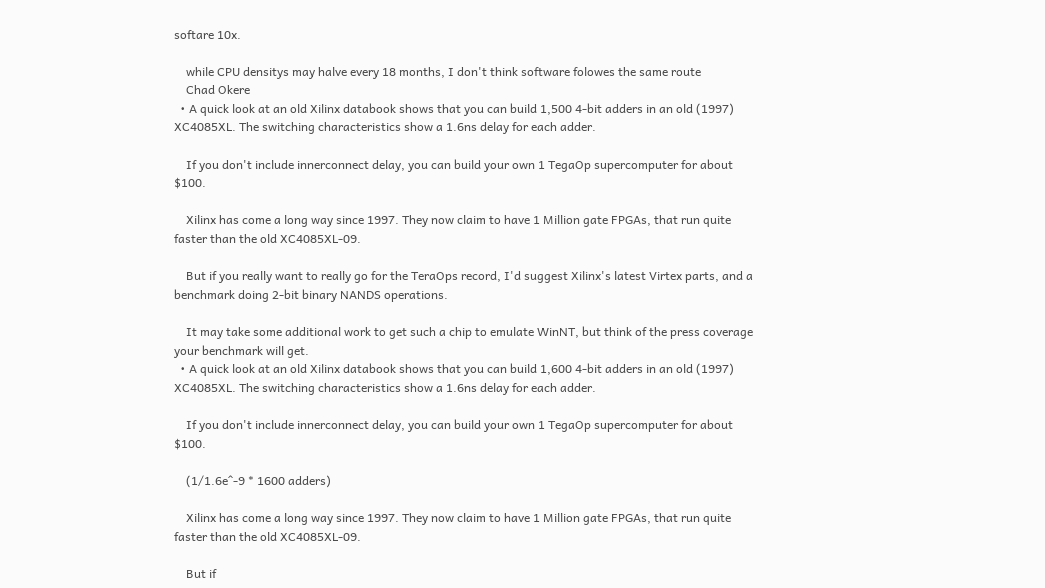softare 10x.

    while CPU densitys may halve every 18 months, I don't think software folowes the same route
    Chad Okere
  • A quick look at an old Xilinx databook shows that you can build 1,500 4-bit adders in an old (1997) XC4085XL. The switching characteristics show a 1.6ns delay for each adder.

    If you don't include innerconnect delay, you can build your own 1 TegaOp supercomputer for about $100.

    Xilinx has come a long way since 1997. They now claim to have 1 Million gate FPGAs, that run quite faster than the old XC4085XL-09.

    But if you really want to really go for the TeraOps record, I'd suggest Xilinx's latest Virtex parts, and a benchmark doing 2-bit binary NANDS operations.

    It may take some additional work to get such a chip to emulate WinNT, but think of the press coverage your benchmark will get.
  • A quick look at an old Xilinx databook shows that you can build 1,600 4-bit adders in an old (1997) XC4085XL. The switching characteristics show a 1.6ns delay for each adder.

    If you don't include innerconnect delay, you can build your own 1 TegaOp supercomputer for about $100.

    (1/1.6e^-9 * 1600 adders)

    Xilinx has come a long way since 1997. They now claim to have 1 Million gate FPGAs, that run quite faster than the old XC4085XL-09.

    But if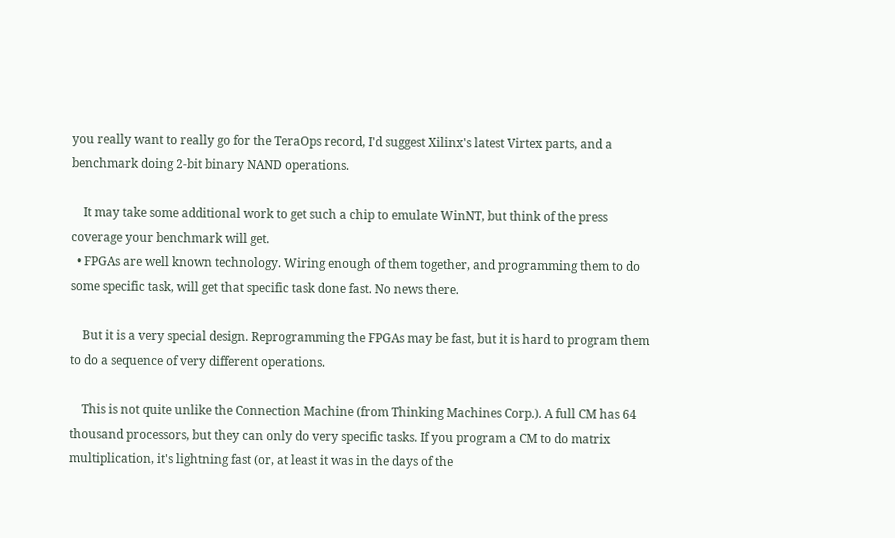you really want to really go for the TeraOps record, I'd suggest Xilinx's latest Virtex parts, and a benchmark doing 2-bit binary NAND operations.

    It may take some additional work to get such a chip to emulate WinNT, but think of the press coverage your benchmark will get.
  • FPGAs are well known technology. Wiring enough of them together, and programming them to do some specific task, will get that specific task done fast. No news there.

    But it is a very special design. Reprogramming the FPGAs may be fast, but it is hard to program them to do a sequence of very different operations.

    This is not quite unlike the Connection Machine (from Thinking Machines Corp.). A full CM has 64 thousand processors, but they can only do very specific tasks. If you program a CM to do matrix multiplication, it's lightning fast (or, at least it was in the days of the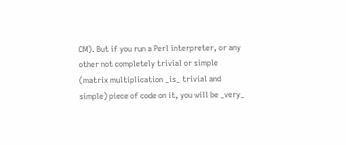CM). But if you run a Perl interpreter, or any other not completely trivial or simple (matrix multiplication _is_ trivial and simple) piece of code on it, you will be _very_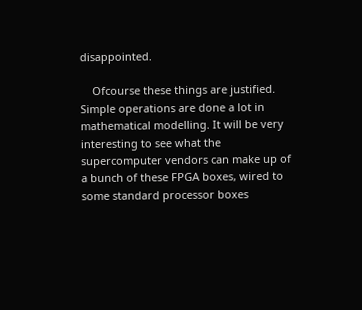disappointed.

    Ofcourse these things are justified. Simple operations are done a lot in mathematical modelling. It will be very interesting to see what the supercomputer vendors can make up of a bunch of these FPGA boxes, wired to some standard processor boxes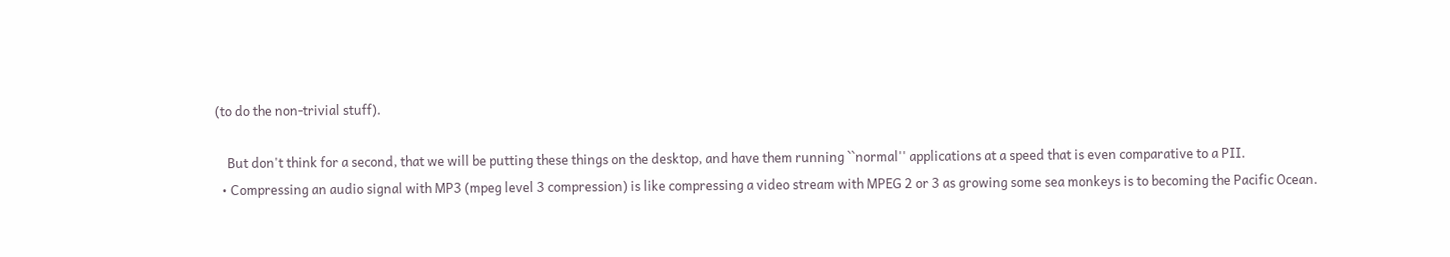(to do the non-trivial stuff).

    But don't think for a second, that we will be putting these things on the desktop, and have them running ``normal'' applications at a speed that is even comparative to a PII.
  • Compressing an audio signal with MP3 (mpeg level 3 compression) is like compressing a video stream with MPEG 2 or 3 as growing some sea monkeys is to becoming the Pacific Ocean.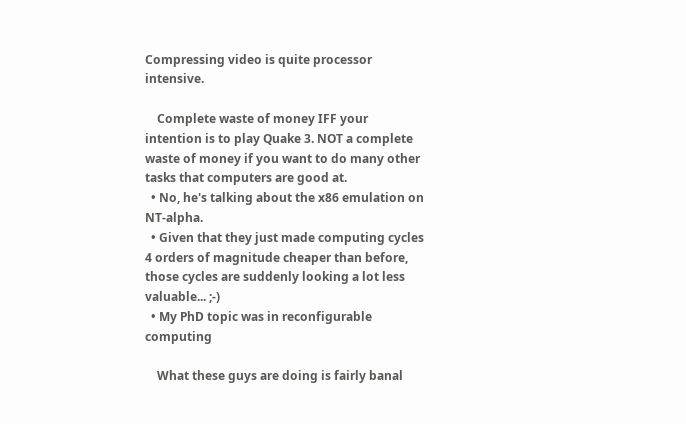Compressing video is quite processor intensive.

    Complete waste of money IFF your intention is to play Quake 3. NOT a complete waste of money if you want to do many other tasks that computers are good at.
  • No, he's talking about the x86 emulation on NT-alpha.
  • Given that they just made computing cycles 4 orders of magnitude cheaper than before, those cycles are suddenly looking a lot less valuable... ;-)
  • My PhD topic was in reconfigurable computing

    What these guys are doing is fairly banal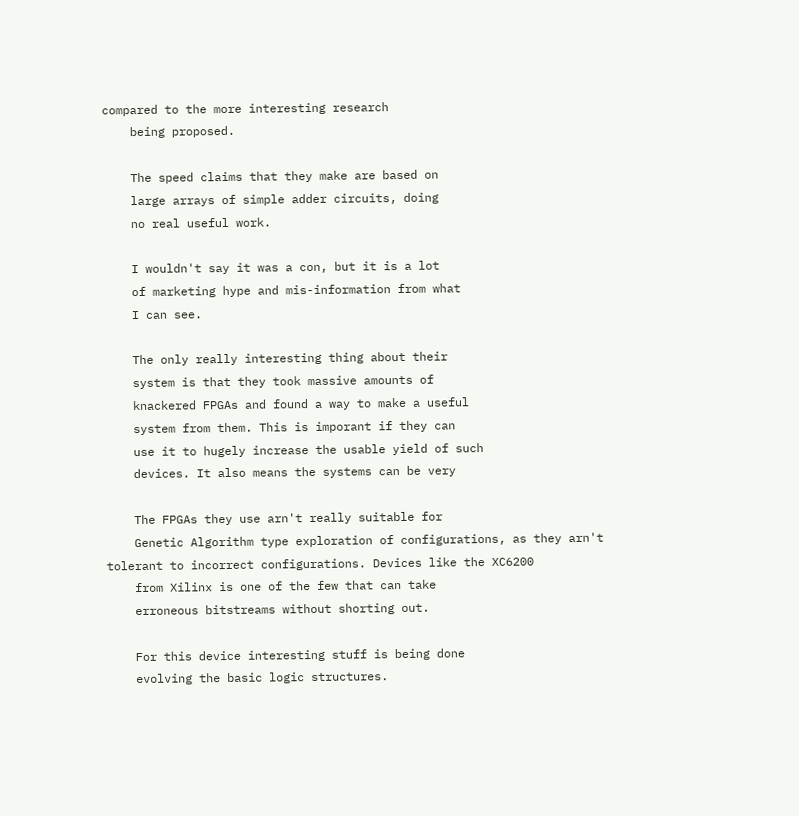compared to the more interesting research
    being proposed.

    The speed claims that they make are based on
    large arrays of simple adder circuits, doing
    no real useful work.

    I wouldn't say it was a con, but it is a lot
    of marketing hype and mis-information from what
    I can see.

    The only really interesting thing about their
    system is that they took massive amounts of
    knackered FPGAs and found a way to make a useful
    system from them. This is imporant if they can
    use it to hugely increase the usable yield of such
    devices. It also means the systems can be very

    The FPGAs they use arn't really suitable for
    Genetic Algorithm type exploration of configurations, as they arn't tolerant to incorrect configurations. Devices like the XC6200
    from Xilinx is one of the few that can take
    erroneous bitstreams without shorting out.

    For this device interesting stuff is being done
    evolving the basic logic structures.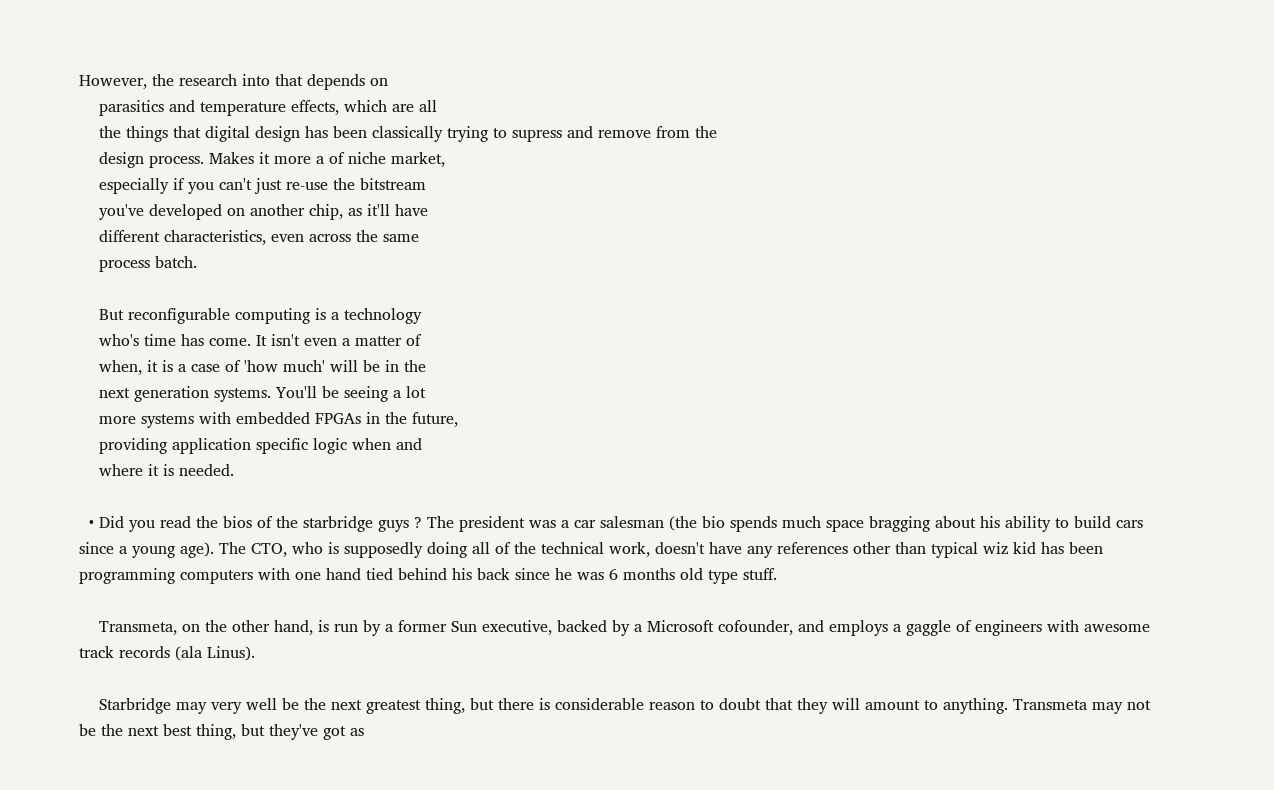However, the research into that depends on
    parasitics and temperature effects, which are all
    the things that digital design has been classically trying to supress and remove from the
    design process. Makes it more a of niche market,
    especially if you can't just re-use the bitstream
    you've developed on another chip, as it'll have
    different characteristics, even across the same
    process batch.

    But reconfigurable computing is a technology
    who's time has come. It isn't even a matter of
    when, it is a case of 'how much' will be in the
    next generation systems. You'll be seeing a lot
    more systems with embedded FPGAs in the future,
    providing application specific logic when and
    where it is needed.

  • Did you read the bios of the starbridge guys ? The president was a car salesman (the bio spends much space bragging about his ability to build cars since a young age). The CTO, who is supposedly doing all of the technical work, doesn't have any references other than typical wiz kid has been programming computers with one hand tied behind his back since he was 6 months old type stuff.

    Transmeta, on the other hand, is run by a former Sun executive, backed by a Microsoft cofounder, and employs a gaggle of engineers with awesome track records (ala Linus).

    Starbridge may very well be the next greatest thing, but there is considerable reason to doubt that they will amount to anything. Transmeta may not be the next best thing, but they've got as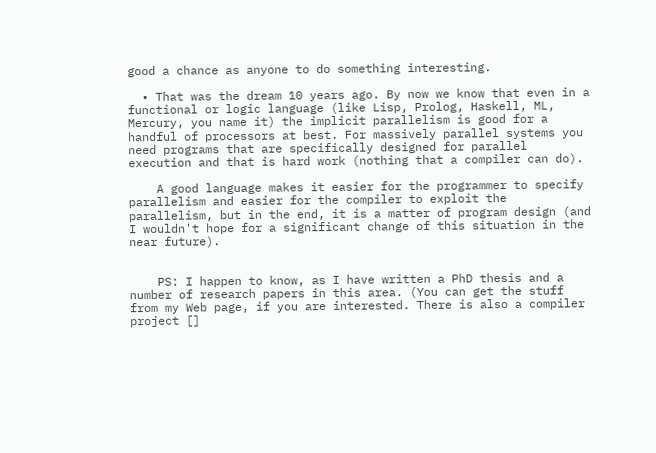good a chance as anyone to do something interesting.

  • That was the dream 10 years ago. By now we know that even in a functional or logic language (like Lisp, Prolog, Haskell, ML, Mercury, you name it) the implicit parallelism is good for a handful of processors at best. For massively parallel systems you need programs that are specifically designed for parallel execution and that is hard work (nothing that a compiler can do).

    A good language makes it easier for the programmer to specify parallelism and easier for the compiler to exploit the parallelism, but in the end, it is a matter of program design (and I wouldn't hope for a significant change of this situation in the near future).


    PS: I happen to know, as I have written a PhD thesis and a number of research papers in this area. (You can get the stuff from my Web page, if you are interested. There is also a compiler project []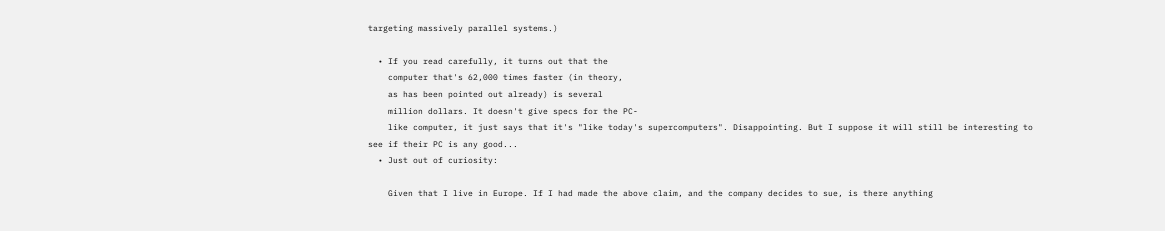targeting massively parallel systems.)

  • If you read carefully, it turns out that the
    computer that's 62,000 times faster (in theory,
    as has been pointed out already) is several
    million dollars. It doesn't give specs for the PC-
    like computer, it just says that it's "like today's supercomputers". Disappointing. But I suppose it will still be interesting to see if their PC is any good...
  • Just out of curiosity:

    Given that I live in Europe. If I had made the above claim, and the company decides to sue, is there anything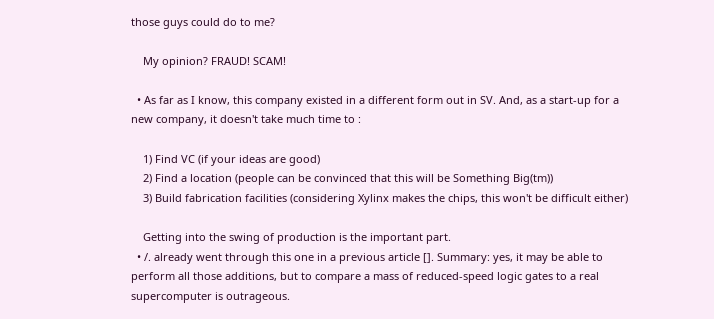those guys could do to me?

    My opinion? FRAUD! SCAM!

  • As far as I know, this company existed in a different form out in SV. And, as a start-up for a new company, it doesn't take much time to :

    1) Find VC (if your ideas are good)
    2) Find a location (people can be convinced that this will be Something Big(tm))
    3) Build fabrication facilities (considering Xylinx makes the chips, this won't be difficult either)

    Getting into the swing of production is the important part.
  • /. already went through this one in a previous article []. Summary: yes, it may be able to perform all those additions, but to compare a mass of reduced-speed logic gates to a real supercomputer is outrageous.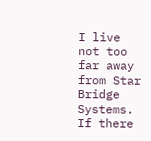I live not too far away from Star Bridge Systems. If there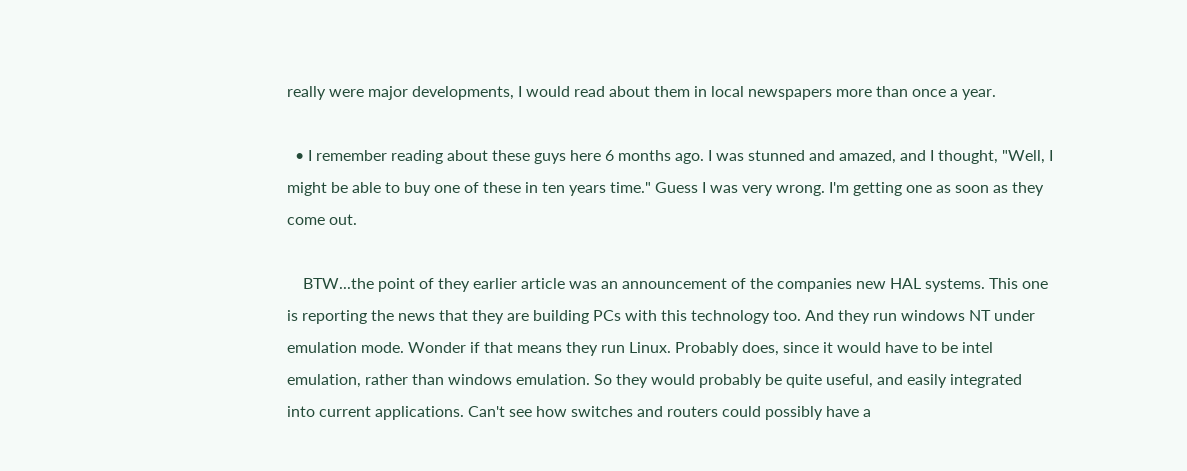really were major developments, I would read about them in local newspapers more than once a year.

  • I remember reading about these guys here 6 months ago. I was stunned and amazed, and I thought, "Well, I might be able to buy one of these in ten years time." Guess I was very wrong. I'm getting one as soon as they come out.

    BTW...the point of they earlier article was an announcement of the companies new HAL systems. This one is reporting the news that they are building PCs with this technology too. And they run windows NT under emulation mode. Wonder if that means they run Linux. Probably does, since it would have to be intel emulation, rather than windows emulation. So they would probably be quite useful, and easily integrated into current applications. Can't see how switches and routers could possibly have a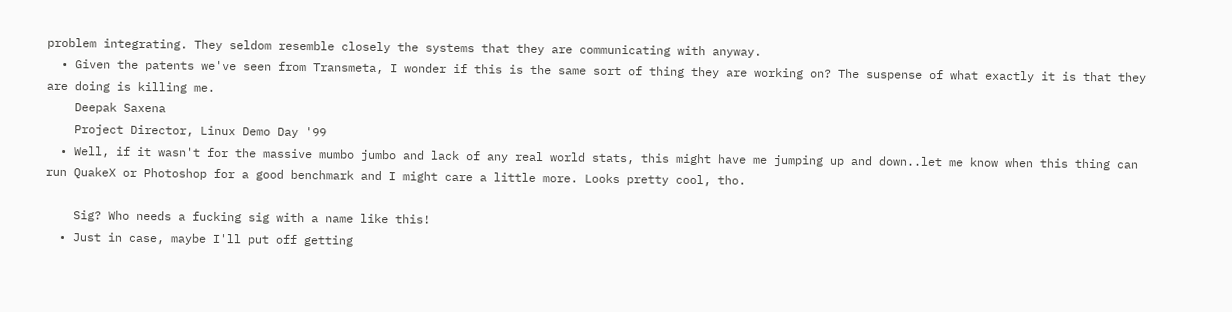problem integrating. They seldom resemble closely the systems that they are communicating with anyway.
  • Given the patents we've seen from Transmeta, I wonder if this is the same sort of thing they are working on? The suspense of what exactly it is that they are doing is killing me.
    Deepak Saxena
    Project Director, Linux Demo Day '99
  • Well, if it wasn't for the massive mumbo jumbo and lack of any real world stats, this might have me jumping up and down..let me know when this thing can run QuakeX or Photoshop for a good benchmark and I might care a little more. Looks pretty cool, tho.

    Sig? Who needs a fucking sig with a name like this!
  • Just in case, maybe I'll put off getting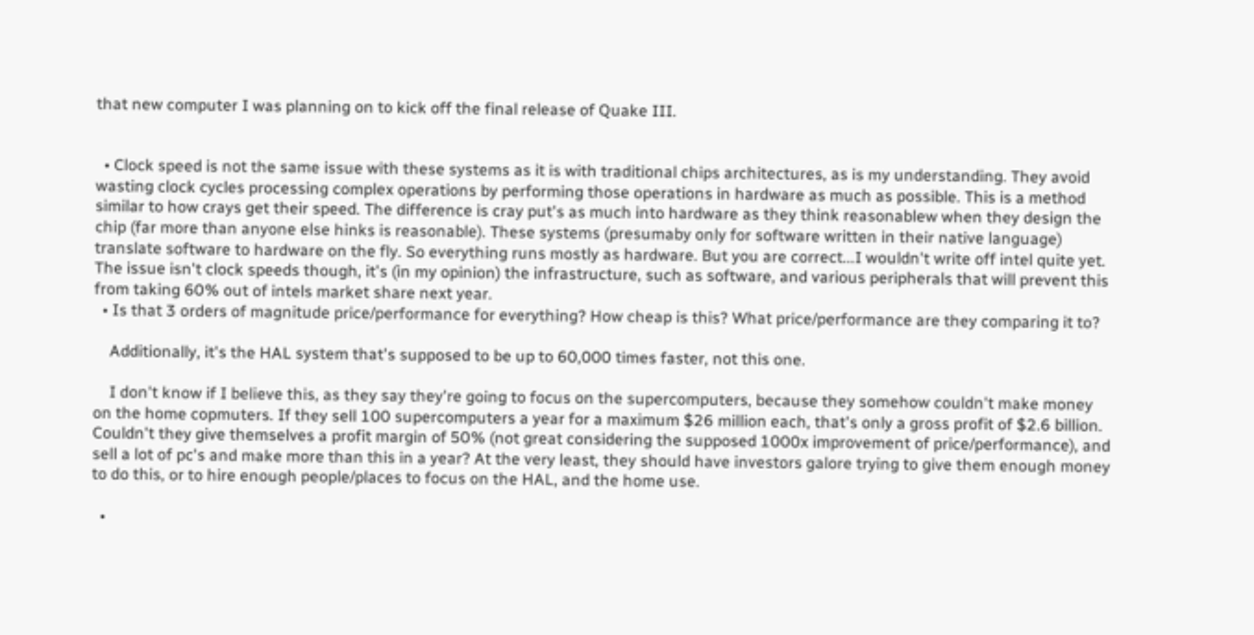that new computer I was planning on to kick off the final release of Quake III.


  • Clock speed is not the same issue with these systems as it is with traditional chips architectures, as is my understanding. They avoid wasting clock cycles processing complex operations by performing those operations in hardware as much as possible. This is a method similar to how crays get their speed. The difference is cray put's as much into hardware as they think reasonablew when they design the chip (far more than anyone else hinks is reasonable). These systems (presumaby only for software written in their native language) translate software to hardware on the fly. So everything runs mostly as hardware. But you are correct...I wouldn't write off intel quite yet. The issue isn't clock speeds though, it's (in my opinion) the infrastructure, such as software, and various peripherals that will prevent this from taking 60% out of intels market share next year.
  • Is that 3 orders of magnitude price/performance for everything? How cheap is this? What price/performance are they comparing it to?

    Additionally, it's the HAL system that's supposed to be up to 60,000 times faster, not this one.

    I don't know if I believe this, as they say they're going to focus on the supercomputers, because they somehow couldn't make money on the home copmuters. If they sell 100 supercomputers a year for a maximum $26 million each, that's only a gross profit of $2.6 billion. Couldn't they give themselves a profit margin of 50% (not great considering the supposed 1000x improvement of price/performance), and sell a lot of pc's and make more than this in a year? At the very least, they should have investors galore trying to give them enough money to do this, or to hire enough people/places to focus on the HAL, and the home use.

  •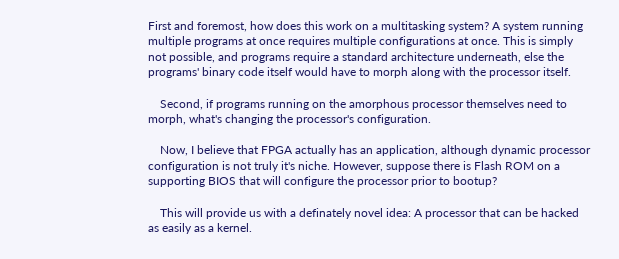First and foremost, how does this work on a multitasking system? A system running multiple programs at once requires multiple configurations at once. This is simply not possible, and programs require a standard architecture underneath, else the programs' binary code itself would have to morph along with the processor itself.

    Second, if programs running on the amorphous processor themselves need to morph, what's changing the processor's configuration.

    Now, I believe that FPGA actually has an application, although dynamic processor configuration is not truly it's niche. However, suppose there is Flash ROM on a supporting BIOS that will configure the processor prior to bootup?

    This will provide us with a definately novel idea: A processor that can be hacked as easily as a kernel.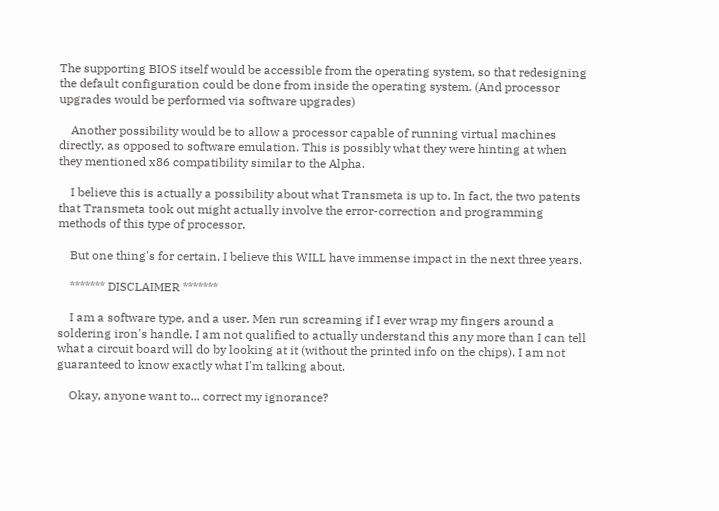The supporting BIOS itself would be accessible from the operating system, so that redesigning the default configuration could be done from inside the operating system. (And processor upgrades would be performed via software upgrades)

    Another possibility would be to allow a processor capable of running virtual machines directly, as opposed to software emulation. This is possibly what they were hinting at when they mentioned x86 compatibility similar to the Alpha.

    I believe this is actually a possibility about what Transmeta is up to. In fact, the two patents that Transmeta took out might actually involve the error-correction and programming methods of this type of processor.

    But one thing's for certain, I believe this WILL have immense impact in the next three years.

    ******* DISCLAIMER *******

    I am a software type, and a user. Men run screaming if I ever wrap my fingers around a soldering iron's handle. I am not qualified to actually understand this any more than I can tell what a circuit board will do by looking at it (without the printed info on the chips). I am not guaranteed to know exactly what I'm talking about.

    Okay, anyone want to... correct my ignorance?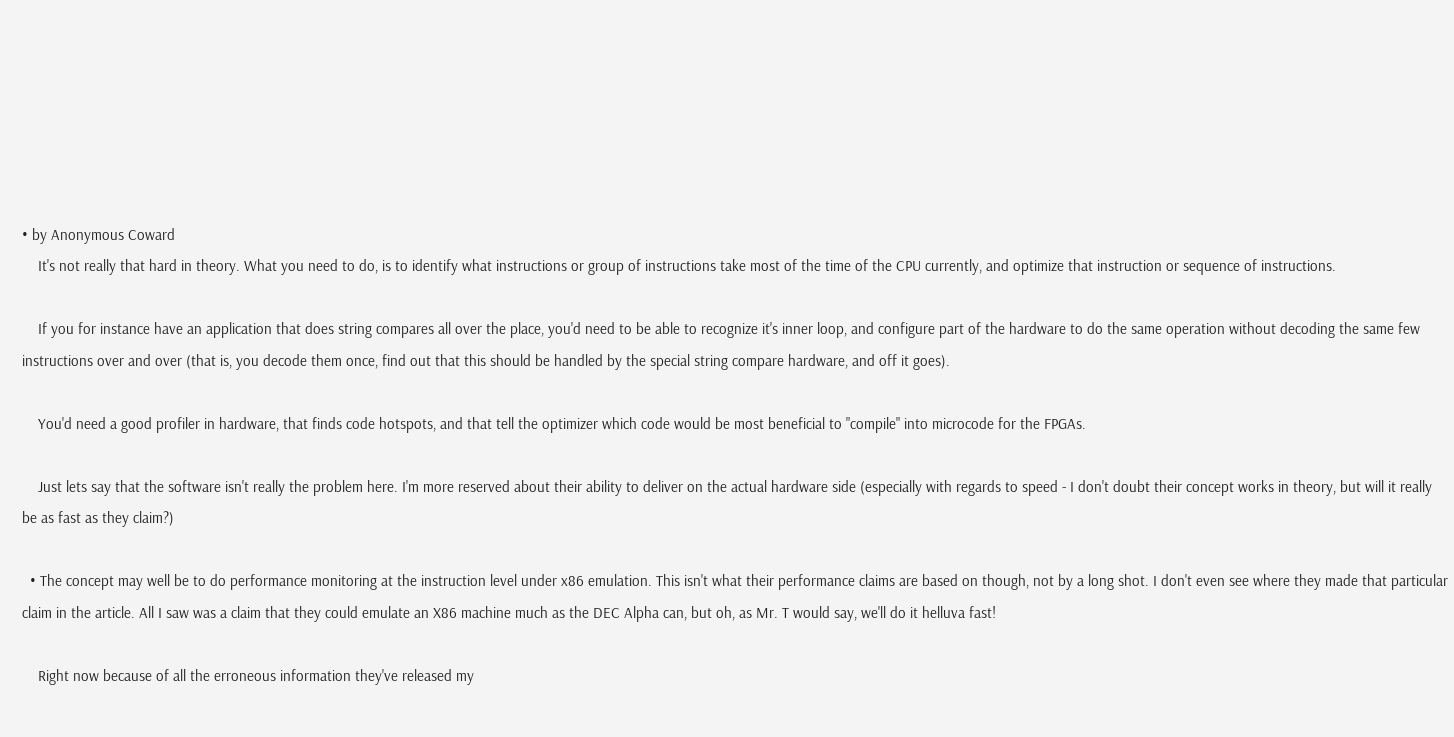• by Anonymous Coward
    It's not really that hard in theory. What you need to do, is to identify what instructions or group of instructions take most of the time of the CPU currently, and optimize that instruction or sequence of instructions.

    If you for instance have an application that does string compares all over the place, you'd need to be able to recognize it's inner loop, and configure part of the hardware to do the same operation without decoding the same few instructions over and over (that is, you decode them once, find out that this should be handled by the special string compare hardware, and off it goes).

    You'd need a good profiler in hardware, that finds code hotspots, and that tell the optimizer which code would be most beneficial to "compile" into microcode for the FPGAs.

    Just lets say that the software isn't really the problem here. I'm more reserved about their ability to deliver on the actual hardware side (especially with regards to speed - I don't doubt their concept works in theory, but will it really be as fast as they claim?)

  • The concept may well be to do performance monitoring at the instruction level under x86 emulation. This isn't what their performance claims are based on though, not by a long shot. I don't even see where they made that particular claim in the article. All I saw was a claim that they could emulate an X86 machine much as the DEC Alpha can, but oh, as Mr. T would say, we'll do it helluva fast!

    Right now because of all the erroneous information they've released my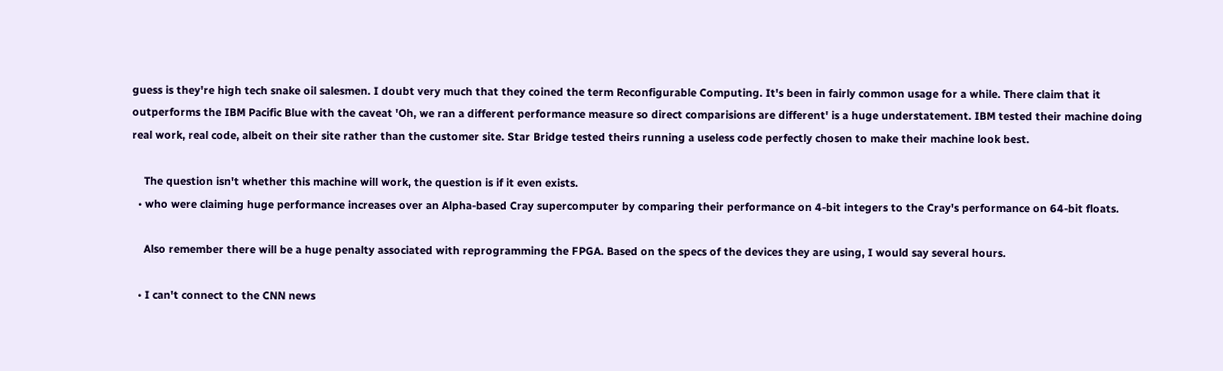guess is they're high tech snake oil salesmen. I doubt very much that they coined the term Reconfigurable Computing. It's been in fairly common usage for a while. There claim that it outperforms the IBM Pacific Blue with the caveat 'Oh, we ran a different performance measure so direct comparisions are different' is a huge understatement. IBM tested their machine doing real work, real code, albeit on their site rather than the customer site. Star Bridge tested theirs running a useless code perfectly chosen to make their machine look best.

    The question isn't whether this machine will work, the question is if it even exists.
  • who were claiming huge performance increases over an Alpha-based Cray supercomputer by comparing their performance on 4-bit integers to the Cray's performance on 64-bit floats.

    Also remember there will be a huge penalty associated with reprogramming the FPGA. Based on the specs of the devices they are using, I would say several hours.

  • I can't connect to the CNN news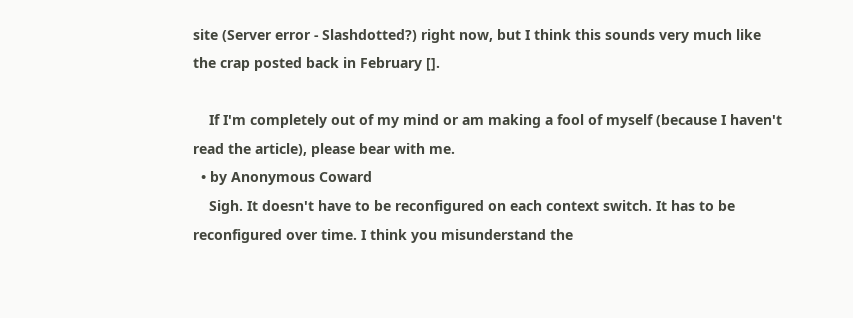site (Server error - Slashdotted?) right now, but I think this sounds very much like the crap posted back in February [].

    If I'm completely out of my mind or am making a fool of myself (because I haven't read the article), please bear with me.
  • by Anonymous Coward
    Sigh. It doesn't have to be reconfigured on each context switch. It has to be reconfigured over time. I think you misunderstand the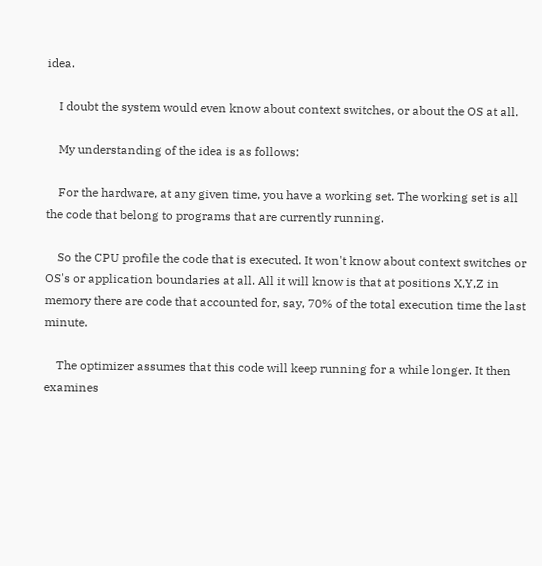idea.

    I doubt the system would even know about context switches, or about the OS at all.

    My understanding of the idea is as follows:

    For the hardware, at any given time, you have a working set. The working set is all the code that belong to programs that are currently running.

    So the CPU profile the code that is executed. It won't know about context switches or OS's or application boundaries at all. All it will know is that at positions X,Y,Z in memory there are code that accounted for, say, 70% of the total execution time the last minute.

    The optimizer assumes that this code will keep running for a while longer. It then examines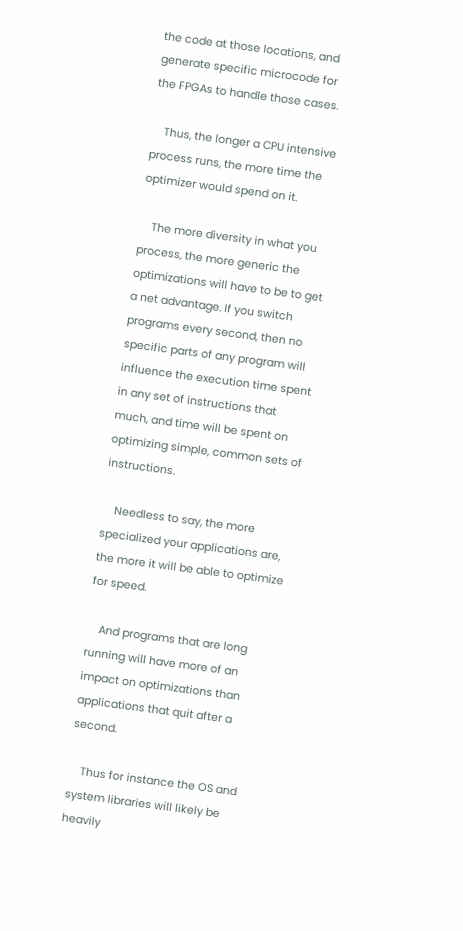the code at those locations, and generate specific microcode for the FPGAs to handle those cases.

    Thus, the longer a CPU intensive process runs, the more time the optimizer would spend on it.

    The more diversity in what you process, the more generic the optimizations will have to be to get a net advantage. If you switch programs every second, then no specific parts of any program will influence the execution time spent in any set of instructions that much, and time will be spent on optimizing simple, common sets of instructions.

    Needless to say, the more specialized your applications are, the more it will be able to optimize for speed.

    And programs that are long running will have more of an impact on optimizations than applications that quit after a second.

    Thus for instance the OS and system libraries will likely be heavily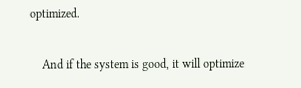optimized.

    And if the system is good, it will optimize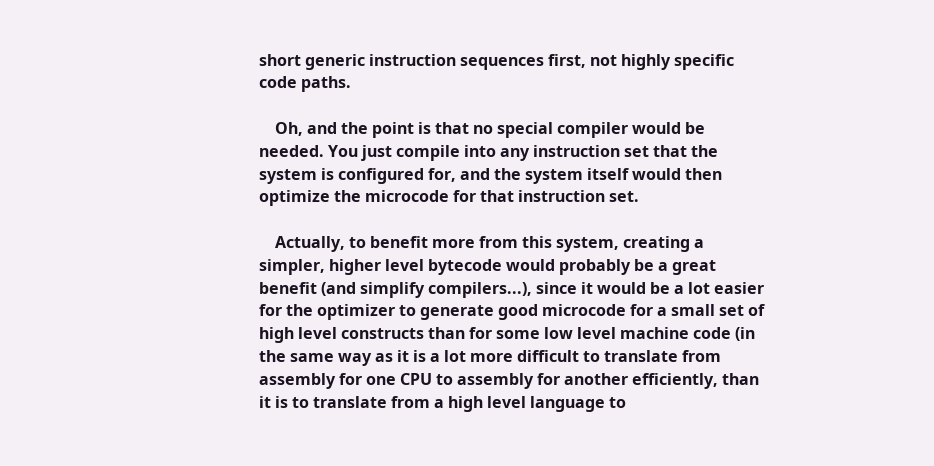short generic instruction sequences first, not highly specific code paths.

    Oh, and the point is that no special compiler would be needed. You just compile into any instruction set that the system is configured for, and the system itself would then optimize the microcode for that instruction set.

    Actually, to benefit more from this system, creating a simpler, higher level bytecode would probably be a great benefit (and simplify compilers...), since it would be a lot easier for the optimizer to generate good microcode for a small set of high level constructs than for some low level machine code (in the same way as it is a lot more difficult to translate from assembly for one CPU to assembly for another efficiently, than it is to translate from a high level language to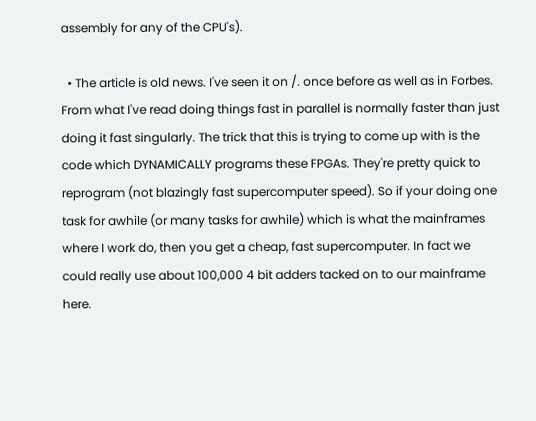assembly for any of the CPU's).

  • The article is old news. I've seen it on /. once before as well as in Forbes. From what I've read doing things fast in parallel is normally faster than just doing it fast singularly. The trick that this is trying to come up with is the code which DYNAMICALLY programs these FPGAs. They're pretty quick to reprogram (not blazingly fast supercomputer speed). So if your doing one task for awhile (or many tasks for awhile) which is what the mainframes where I work do, then you get a cheap, fast supercomputer. In fact we could really use about 100,000 4 bit adders tacked on to our mainframe here.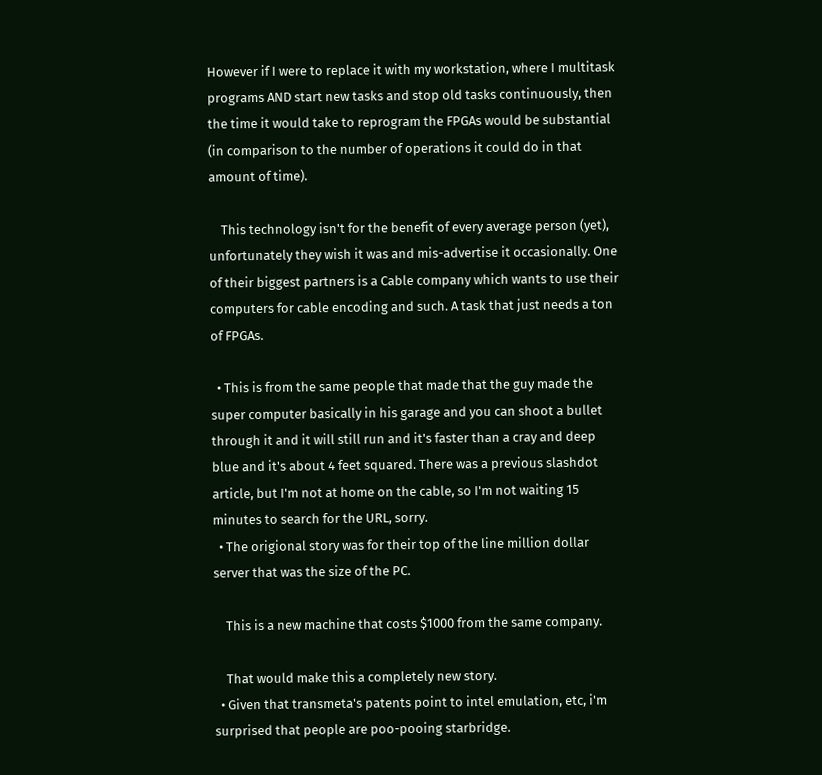However if I were to replace it with my workstation, where I multitask programs AND start new tasks and stop old tasks continuously, then the time it would take to reprogram the FPGAs would be substantial (in comparison to the number of operations it could do in that amount of time).

    This technology isn't for the benefit of every average person (yet), unfortunately they wish it was and mis-advertise it occasionally. One of their biggest partners is a Cable company which wants to use their computers for cable encoding and such. A task that just needs a ton of FPGAs.

  • This is from the same people that made that the guy made the super computer basically in his garage and you can shoot a bullet through it and it will still run and it's faster than a cray and deep blue and it's about 4 feet squared. There was a previous slashdot article, but I'm not at home on the cable, so I'm not waiting 15 minutes to search for the URL, sorry.
  • The origional story was for their top of the line million dollar server that was the size of the PC.

    This is a new machine that costs $1000 from the same company.

    That would make this a completely new story.
  • Given that transmeta's patents point to intel emulation, etc, i'm surprised that people are poo-pooing starbridge.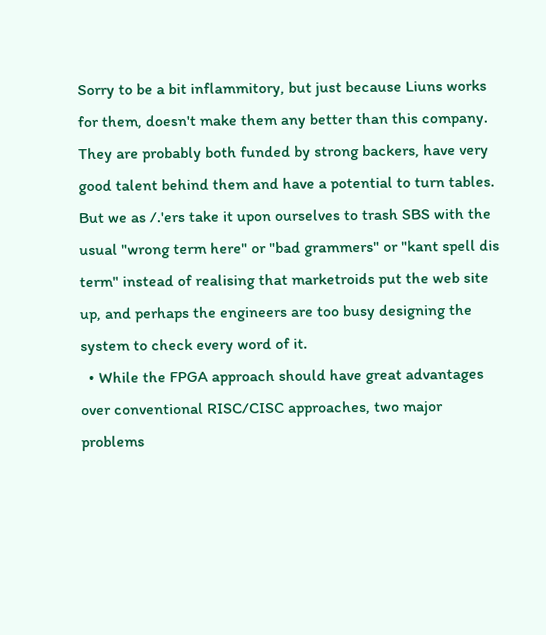Sorry to be a bit inflammitory, but just because Liuns works for them, doesn't make them any better than this company. They are probably both funded by strong backers, have very good talent behind them and have a potential to turn tables. But we as /.'ers take it upon ourselves to trash SBS with the usual "wrong term here" or "bad grammers" or "kant spell dis term" instead of realising that marketroids put the web site up, and perhaps the engineers are too busy designing the system to check every word of it.
  • While the FPGA approach should have great advantages over conventional RISC/CISC approaches, two major problems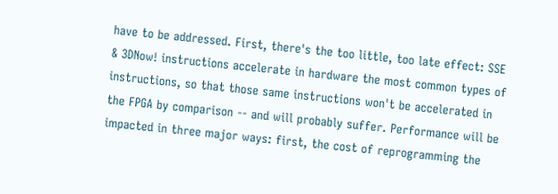have to be addressed. First, there's the too little, too late effect: SSE & 3DNow! instructions accelerate in hardware the most common types of instructions, so that those same instructions won't be accelerated in the FPGA by comparison -- and will probably suffer. Performance will be impacted in three major ways: first, the cost of reprogramming the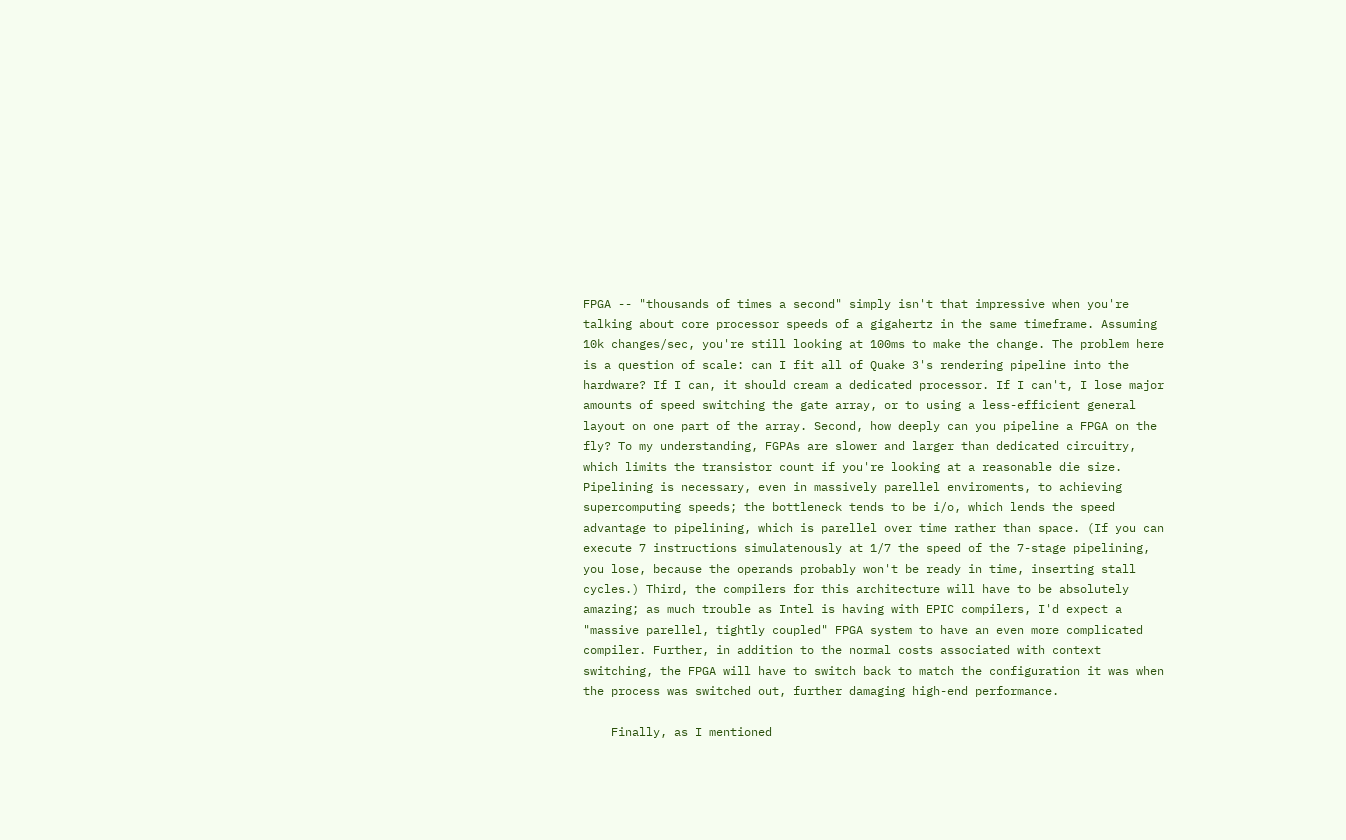FPGA -- "thousands of times a second" simply isn't that impressive when you're talking about core processor speeds of a gigahertz in the same timeframe. Assuming 10k changes/sec, you're still looking at 100ms to make the change. The problem here is a question of scale: can I fit all of Quake 3's rendering pipeline into the hardware? If I can, it should cream a dedicated processor. If I can't, I lose major amounts of speed switching the gate array, or to using a less-efficient general layout on one part of the array. Second, how deeply can you pipeline a FPGA on the fly? To my understanding, FGPAs are slower and larger than dedicated circuitry, which limits the transistor count if you're looking at a reasonable die size. Pipelining is necessary, even in massively parellel enviroments, to achieving supercomputing speeds; the bottleneck tends to be i/o, which lends the speed advantage to pipelining, which is parellel over time rather than space. (If you can execute 7 instructions simulatenously at 1/7 the speed of the 7-stage pipelining, you lose, because the operands probably won't be ready in time, inserting stall cycles.) Third, the compilers for this architecture will have to be absolutely amazing; as much trouble as Intel is having with EPIC compilers, I'd expect a "massive parellel, tightly coupled" FPGA system to have an even more complicated compiler. Further, in addition to the normal costs associated with context switching, the FPGA will have to switch back to match the configuration it was when the process was switched out, further damaging high-end performance.

    Finally, as I mentioned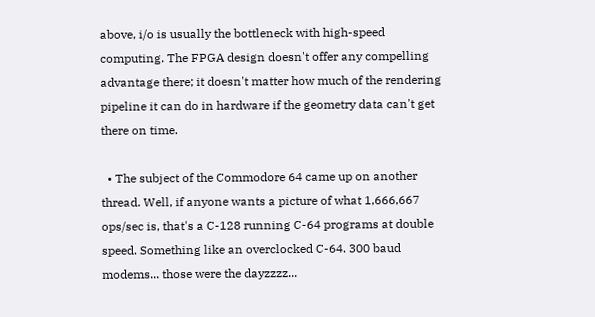above, i/o is usually the bottleneck with high-speed computing. The FPGA design doesn't offer any compelling advantage there; it doesn't matter how much of the rendering pipeline it can do in hardware if the geometry data can't get there on time.

  • The subject of the Commodore 64 came up on another thread. Well, if anyone wants a picture of what 1,666,667 ops/sec is, that's a C-128 running C-64 programs at double speed. Something like an overclocked C-64. 300 baud modems... those were the dayzzzz...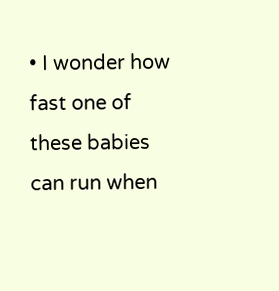• I wonder how fast one of these babies can run when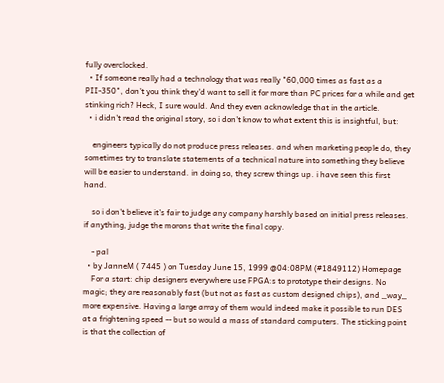fully overclocked.
  • If someone really had a technology that was really "60,000 times as fast as a PII-350", don't you think they'd want to sell it for more than PC prices for a while and get stinking rich? Heck, I sure would. And they even acknowledge that in the article.
  • i didn't read the original story, so i don't know to what extent this is insightful, but:

    engineers typically do not produce press releases. and when marketing people do, they sometimes try to translate statements of a technical nature into something they believe will be easier to understand. in doing so, they screw things up. i have seen this first hand.

    so i don't believe it's fair to judge any company harshly based on initial press releases. if anything, judge the morons that write the final copy.

    - pal
  • by JanneM ( 7445 ) on Tuesday June 15, 1999 @04:08PM (#1849112) Homepage
    For a start: chip designers everywhere use FPGA:s to prototype their designs. No magic; they are reasonably fast (but not as fast as custom designed chips), and _way_ more expensive. Having a large array of them would indeed make it possible to run DES at a frightening speed -- but so would a mass of standard computers. The sticking point is that the collection of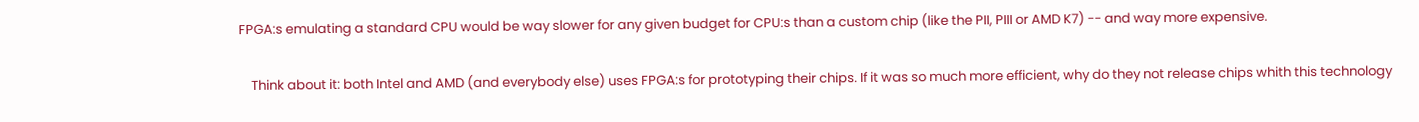FPGA:s emulating a standard CPU would be way slower for any given budget for CPU:s than a custom chip (like the PII, PIII or AMD K7) -- and way more expensive.

    Think about it: both Intel and AMD (and everybody else) uses FPGA:s for prototyping their chips. If it was so much more efficient, why do they not release chips whith this technology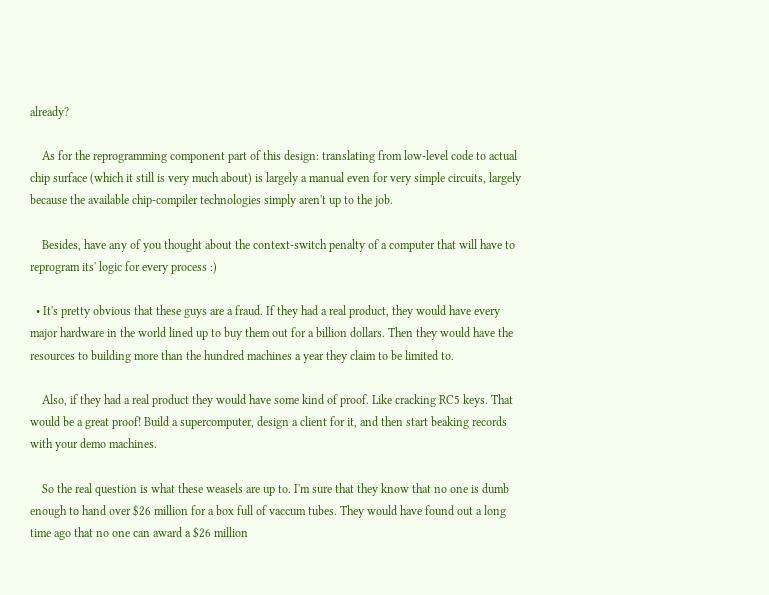already?

    As for the reprogramming component part of this design: translating from low-level code to actual chip surface (which it still is very much about) is largely a manual even for very simple circuits, largely because the available chip-compiler technologies simply aren't up to the job.

    Besides, have any of you thought about the context-switch penalty of a computer that will have to reprogram its' logic for every process :)

  • It's pretty obvious that these guys are a fraud. If they had a real product, they would have every major hardware in the world lined up to buy them out for a billion dollars. Then they would have the resources to building more than the hundred machines a year they claim to be limited to.

    Also, if they had a real product they would have some kind of proof. Like cracking RC5 keys. That would be a great proof! Build a supercomputer, design a client for it, and then start beaking records with your demo machines.

    So the real question is what these weasels are up to. I'm sure that they know that no one is dumb enough to hand over $26 million for a box full of vaccum tubes. They would have found out a long time ago that no one can award a $26 million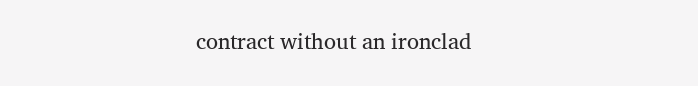contract without an ironclad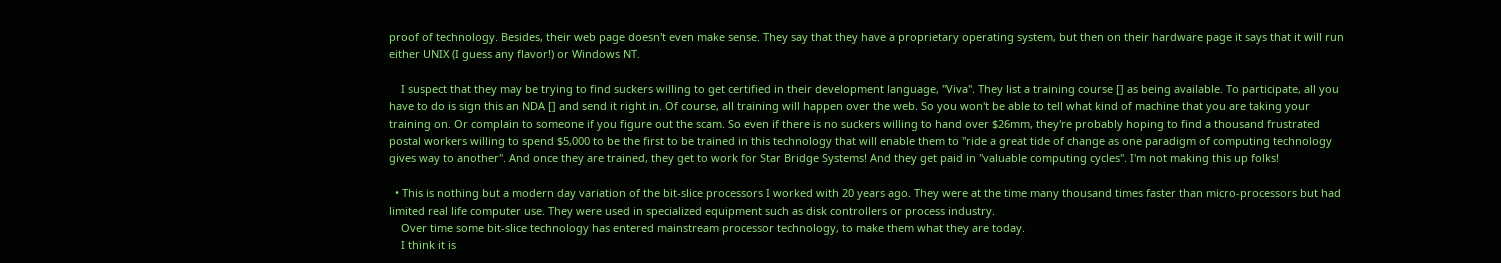proof of technology. Besides, their web page doesn't even make sense. They say that they have a proprietary operating system, but then on their hardware page it says that it will run either UNIX (I guess any flavor!) or Windows NT.

    I suspect that they may be trying to find suckers willing to get certified in their development language, "Viva". They list a training course [] as being available. To participate, all you have to do is sign this an NDA [] and send it right in. Of course, all training will happen over the web. So you won't be able to tell what kind of machine that you are taking your training on. Or complain to someone if you figure out the scam. So even if there is no suckers willing to hand over $26mm, they're probably hoping to find a thousand frustrated postal workers willing to spend $5,000 to be the first to be trained in this technology that will enable them to "ride a great tide of change as one paradigm of computing technology gives way to another". And once they are trained, they get to work for Star Bridge Systems! And they get paid in "valuable computing cycles". I'm not making this up folks!

  • This is nothing but a modern day variation of the bit-slice processors I worked with 20 years ago. They were at the time many thousand times faster than micro-processors but had limited real life computer use. They were used in specialized equipment such as disk controllers or process industry.
    Over time some bit-slice technology has entered mainstream processor technology, to make them what they are today.
    I think it is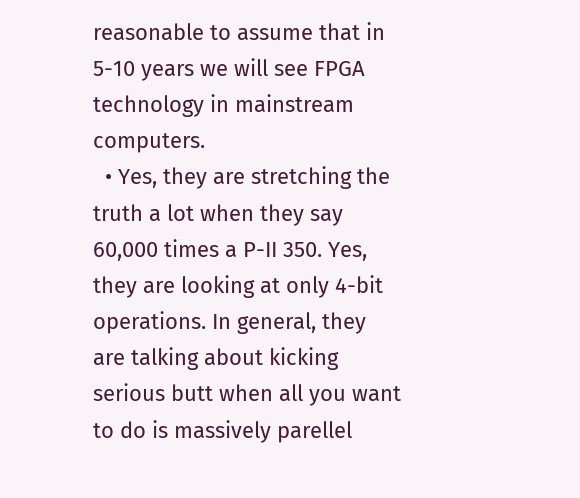reasonable to assume that in 5-10 years we will see FPGA technology in mainstream computers.
  • Yes, they are stretching the truth a lot when they say 60,000 times a P-II 350. Yes, they are looking at only 4-bit operations. In general, they are talking about kicking serious butt when all you want to do is massively parellel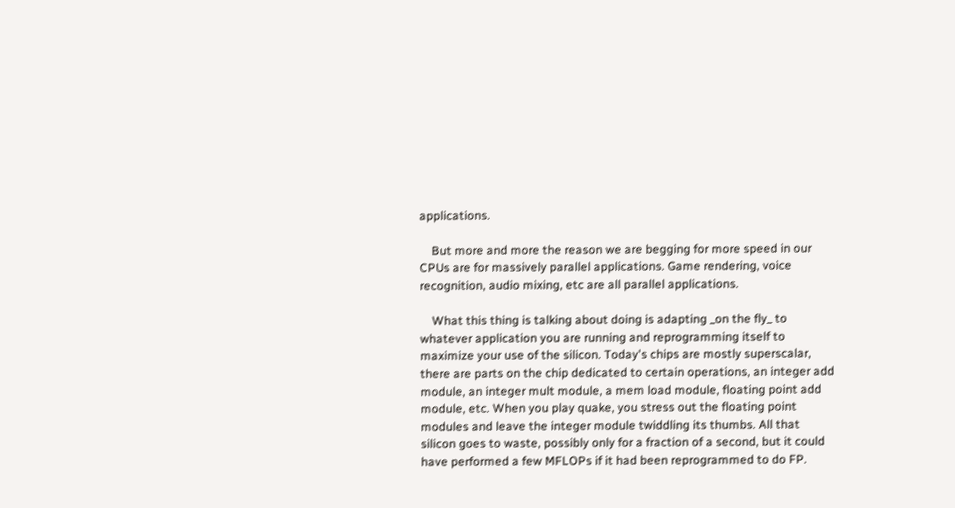applications.

    But more and more the reason we are begging for more speed in our CPUs are for massively parallel applications. Game rendering, voice recognition, audio mixing, etc are all parallel applications.

    What this thing is talking about doing is adapting _on the fly_ to whatever application you are running and reprogramming itself to maximize your use of the silicon. Today's chips are mostly superscalar, there are parts on the chip dedicated to certain operations, an integer add module, an integer mult module, a mem load module, floating point add module, etc. When you play quake, you stress out the floating point modules and leave the integer module twiddling its thumbs. All that silicon goes to waste, possibly only for a fraction of a second, but it could have performed a few MFLOPs if it had been reprogrammed to do FP.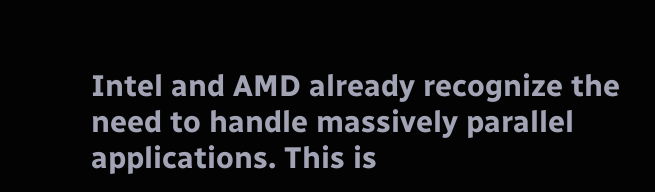Intel and AMD already recognize the need to handle massively parallel applications. This is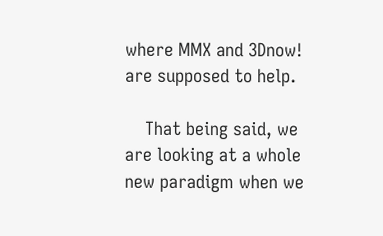where MMX and 3Dnow! are supposed to help.

    That being said, we are looking at a whole new paradigm when we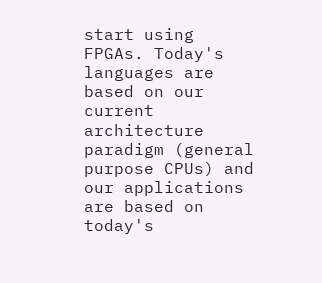start using FPGAs. Today's languages are based on our current architecture paradigm (general purpose CPUs) and our applications are based on today's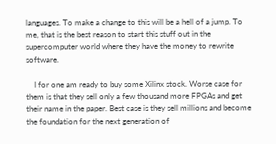languages. To make a change to this will be a hell of a jump. To me, that is the best reason to start this stuff out in the supercomputer world where they have the money to rewrite software.

    I for one am ready to buy some Xilinx stock. Worse case for them is that they sell only a few thousand more FPGAs and get their name in the paper. Best case is they sell millions and become the foundation for the next generation of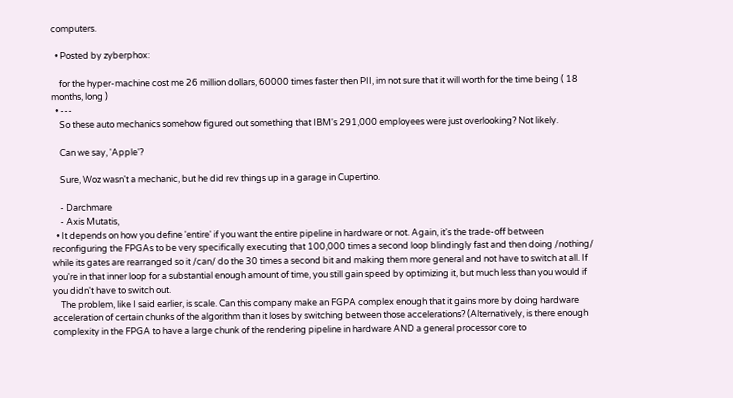computers.

  • Posted by zyberphox:

    for the hyper-machine cost me 26 million dollars, 60000 times faster then PII, im not sure that it will worth for the time being ( 18 months, long )
  • ---
    So these auto mechanics somehow figured out something that IBM's 291,000 employees were just overlooking? Not likely.

    Can we say, 'Apple'?

    Sure, Woz wasn't a mechanic, but he did rev things up in a garage in Cupertino.

    - Darchmare
    - Axis Mutatis,
  • It depends on how you define 'entire' if you want the entire pipeline in hardware or not. Again, it's the trade-off between reconfiguring the FPGAs to be very specifically executing that 100,000 times a second loop blindingly fast and then doing /nothing/ while its gates are rearranged so it /can/ do the 30 times a second bit and making them more general and not have to switch at all. If you're in that inner loop for a substantial enough amount of time, you still gain speed by optimizing it, but much less than you would if you didn't have to switch out.
    The problem, like I said earlier, is scale. Can this company make an FGPA complex enough that it gains more by doing hardware acceleration of certain chunks of the algorithm than it loses by switching between those accelerations? (Alternatively, is there enough complexity in the FPGA to have a large chunk of the rendering pipeline in hardware AND a general processor core to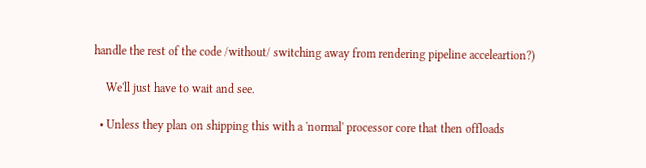handle the rest of the code /without/ switching away from rendering pipeline acceleartion?)

    We'll just have to wait and see.

  • Unless they plan on shipping this with a 'normal' processor core that then offloads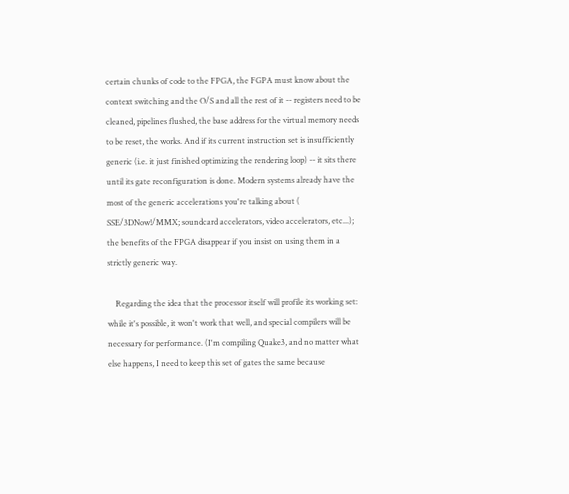certain chunks of code to the FPGA, the FGPA must know about the context switching and the O/S and all the rest of it -- registers need to be cleaned, pipelines flushed, the base address for the virtual memory needs to be reset, the works. And if its current instruction set is insufficiently generic (i.e. it just finished optimizing the rendering loop) -- it sits there until its gate reconfiguration is done. Modern systems already have the most of the generic accelerations you're talking about ( SSE/3DNow!/MMX; soundcard accelerators, video accelerators, etc...); the benefits of the FPGA disappear if you insist on using them in a strictly generic way.

    Regarding the idea that the processor itself will profile its working set: while it's possible, it won't work that well, and special compilers will be necessary for performance. (I'm compiling Quake3, and no matter what else happens, I need to keep this set of gates the same because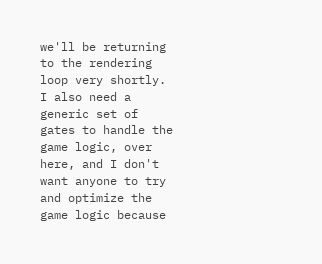we'll be returning to the rendering loop very shortly. I also need a generic set of gates to handle the game logic, over here, and I don't want anyone to try and optimize the game logic because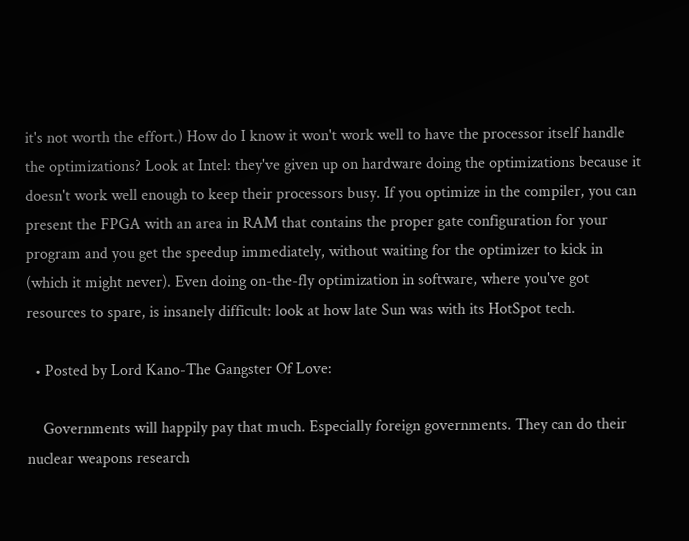it's not worth the effort.) How do I know it won't work well to have the processor itself handle the optimizations? Look at Intel: they've given up on hardware doing the optimizations because it doesn't work well enough to keep their processors busy. If you optimize in the compiler, you can present the FPGA with an area in RAM that contains the proper gate configuration for your program and you get the speedup immediately, without waiting for the optimizer to kick in (which it might never). Even doing on-the-fly optimization in software, where you've got resources to spare, is insanely difficult: look at how late Sun was with its HotSpot tech.

  • Posted by Lord Kano-The Gangster Of Love:

    Governments will happily pay that much. Especially foreign governments. They can do their nuclear weapons research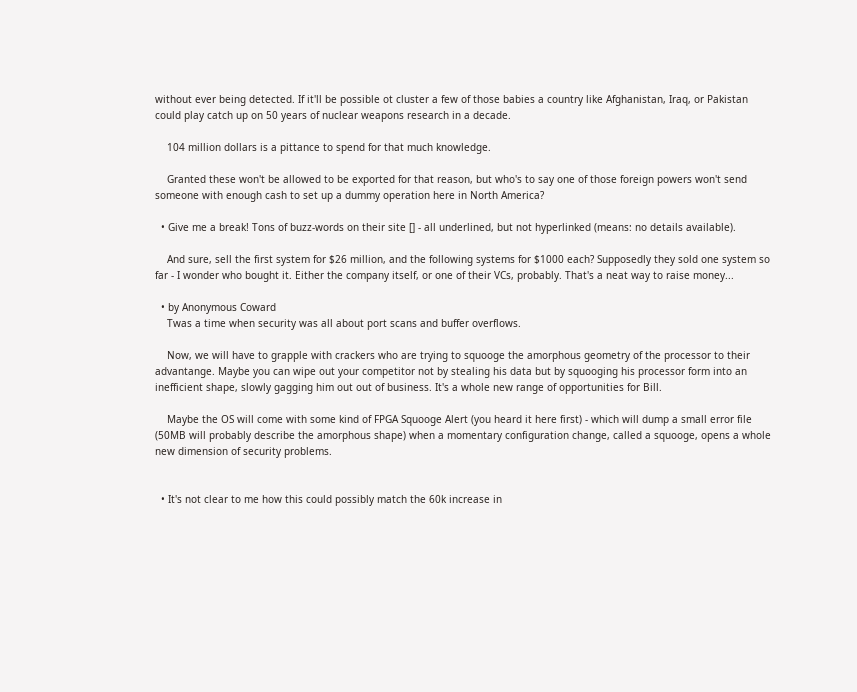without ever being detected. If it'll be possible ot cluster a few of those babies a country like Afghanistan, Iraq, or Pakistan could play catch up on 50 years of nuclear weapons research in a decade.

    104 million dollars is a pittance to spend for that much knowledge.

    Granted these won't be allowed to be exported for that reason, but who's to say one of those foreign powers won't send someone with enough cash to set up a dummy operation here in North America?

  • Give me a break! Tons of buzz-words on their site [] - all underlined, but not hyperlinked (means: no details available).

    And sure, sell the first system for $26 million, and the following systems for $1000 each? Supposedly they sold one system so far - I wonder who bought it. Either the company itself, or one of their VCs, probably. That's a neat way to raise money...

  • by Anonymous Coward
    Twas a time when security was all about port scans and buffer overflows.

    Now, we will have to grapple with crackers who are trying to squooge the amorphous geometry of the processor to their advantange. Maybe you can wipe out your competitor not by stealing his data but by squooging his processor form into an inefficient shape, slowly gagging him out out of business. It's a whole new range of opportunities for Bill.

    Maybe the OS will come with some kind of FPGA Squooge Alert (you heard it here first) - which will dump a small error file (50MB will probably describe the amorphous shape) when a momentary configuration change, called a squooge, opens a whole new dimension of security problems.


  • It's not clear to me how this could possibly match the 60k increase in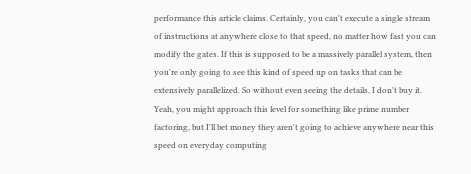performance this article claims. Certainly, you can't execute a single stream of instructions at anywhere close to that speed, no matter how fast you can modify the gates. If this is supposed to be a massively parallel system, then you're only going to see this kind of speed up on tasks that can be extensively parallelized. So without even seeing the details, I don't buy it. Yeah, you might approach this level for something like prime number factoring, but I'll bet money they aren't going to achieve anywhere near this speed on everyday computing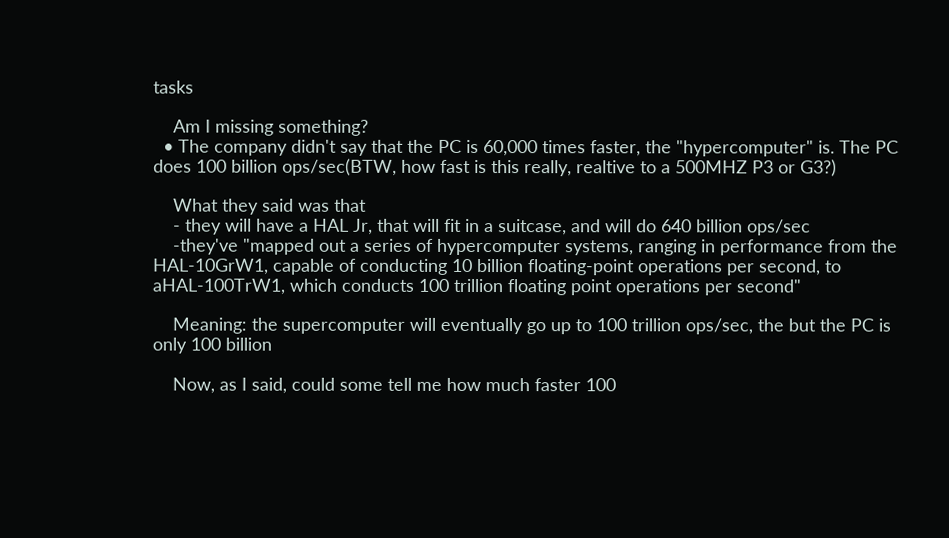tasks

    Am I missing something?
  • The company didn't say that the PC is 60,000 times faster, the "hypercomputer" is. The PC does 100 billion ops/sec(BTW, how fast is this really, realtive to a 500MHZ P3 or G3?)

    What they said was that
    - they will have a HAL Jr, that will fit in a suitcase, and will do 640 billion ops/sec
    -they've "mapped out a series of hypercomputer systems, ranging in performance from the HAL-10GrW1, capable of conducting 10 billion floating-point operations per second, to aHAL-100TrW1, which conducts 100 trillion floating point operations per second"

    Meaning: the supercomputer will eventually go up to 100 trillion ops/sec, the but the PC is only 100 billion

    Now, as I said, could some tell me how much faster 100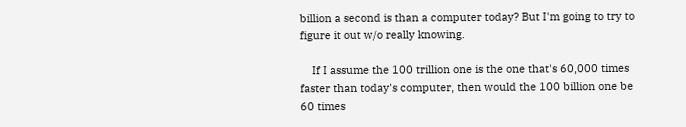billion a second is than a computer today? But I'm going to try to figure it out w/o really knowing.

    If I assume the 100 trillion one is the one that's 60,000 times faster than today's computer, then would the 100 billion one be 60 times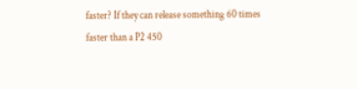faster? If they can release something 60 times faster than a P2 450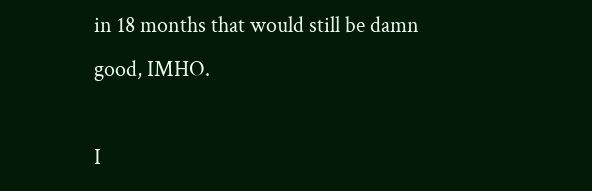in 18 months that would still be damn good, IMHO.

I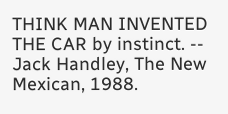THINK MAN INVENTED THE CAR by instinct. -- Jack Handley, The New Mexican, 1988.